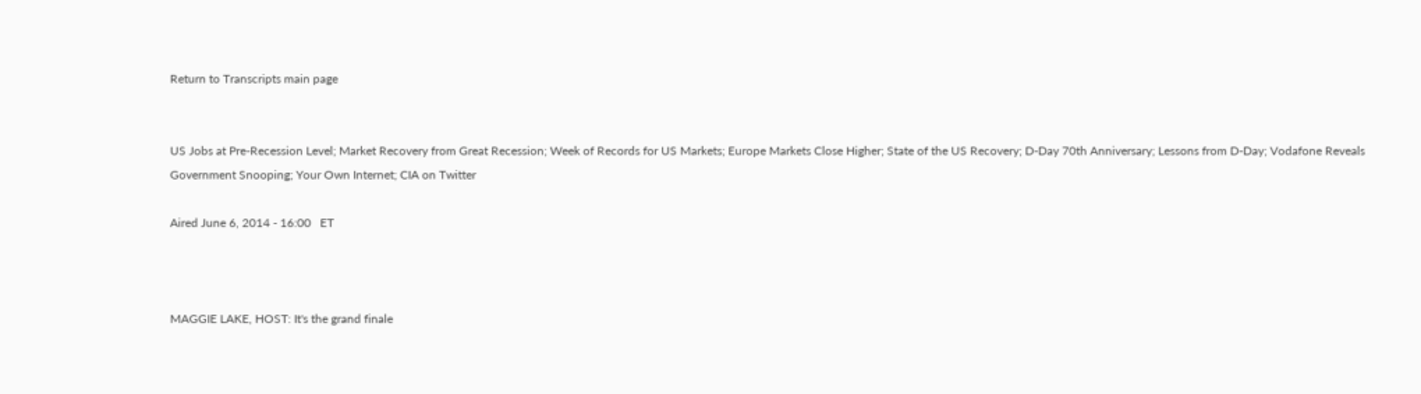Return to Transcripts main page


US Jobs at Pre-Recession Level; Market Recovery from Great Recession; Week of Records for US Markets; Europe Markets Close Higher; State of the US Recovery; D-Day 70th Anniversary; Lessons from D-Day; Vodafone Reveals Government Snooping; Your Own Internet; CIA on Twitter

Aired June 6, 2014 - 16:00   ET



MAGGIE LAKE, HOST: It's the grand finale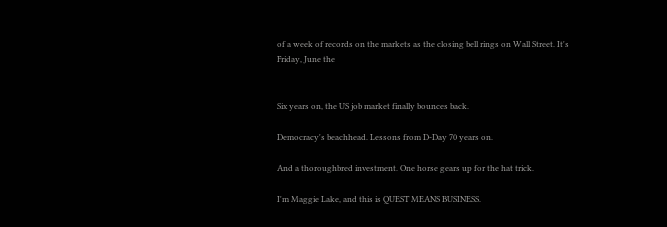of a week of records on the markets as the closing bell rings on Wall Street. It's Friday, June the


Six years on, the US job market finally bounces back.

Democracy's beachhead. Lessons from D-Day 70 years on.

And a thoroughbred investment. One horse gears up for the hat trick.

I'm Maggie Lake, and this is QUEST MEANS BUSINESS.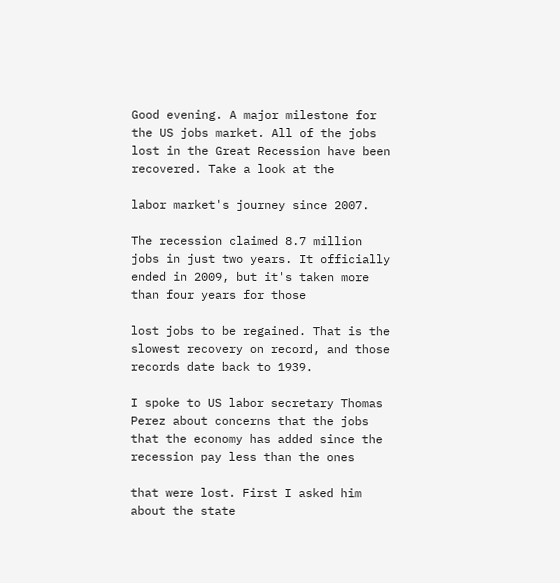Good evening. A major milestone for the US jobs market. All of the jobs lost in the Great Recession have been recovered. Take a look at the

labor market's journey since 2007.

The recession claimed 8.7 million jobs in just two years. It officially ended in 2009, but it's taken more than four years for those

lost jobs to be regained. That is the slowest recovery on record, and those records date back to 1939.

I spoke to US labor secretary Thomas Perez about concerns that the jobs that the economy has added since the recession pay less than the ones

that were lost. First I asked him about the state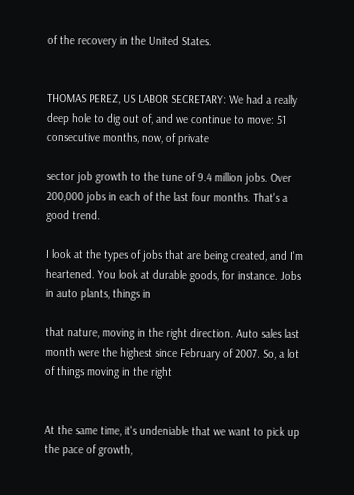of the recovery in the United States.


THOMAS PEREZ, US LABOR SECRETARY: We had a really deep hole to dig out of, and we continue to move: 51 consecutive months, now, of private

sector job growth to the tune of 9.4 million jobs. Over 200,000 jobs in each of the last four months. That's a good trend.

I look at the types of jobs that are being created, and I'm heartened. You look at durable goods, for instance. Jobs in auto plants, things in

that nature, moving in the right direction. Auto sales last month were the highest since February of 2007. So, a lot of things moving in the right


At the same time, it's undeniable that we want to pick up the pace of growth,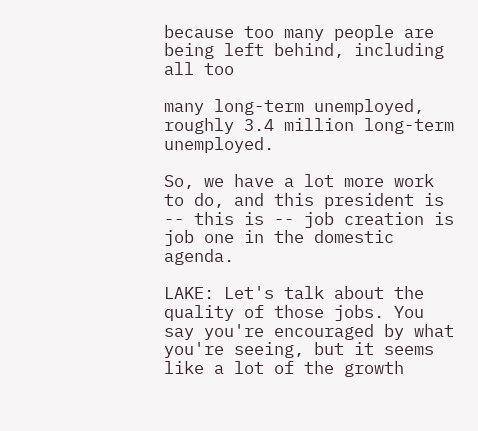because too many people are being left behind, including all too

many long-term unemployed, roughly 3.4 million long-term unemployed.

So, we have a lot more work to do, and this president is -- this is -- job creation is job one in the domestic agenda.

LAKE: Let's talk about the quality of those jobs. You say you're encouraged by what you're seeing, but it seems like a lot of the growth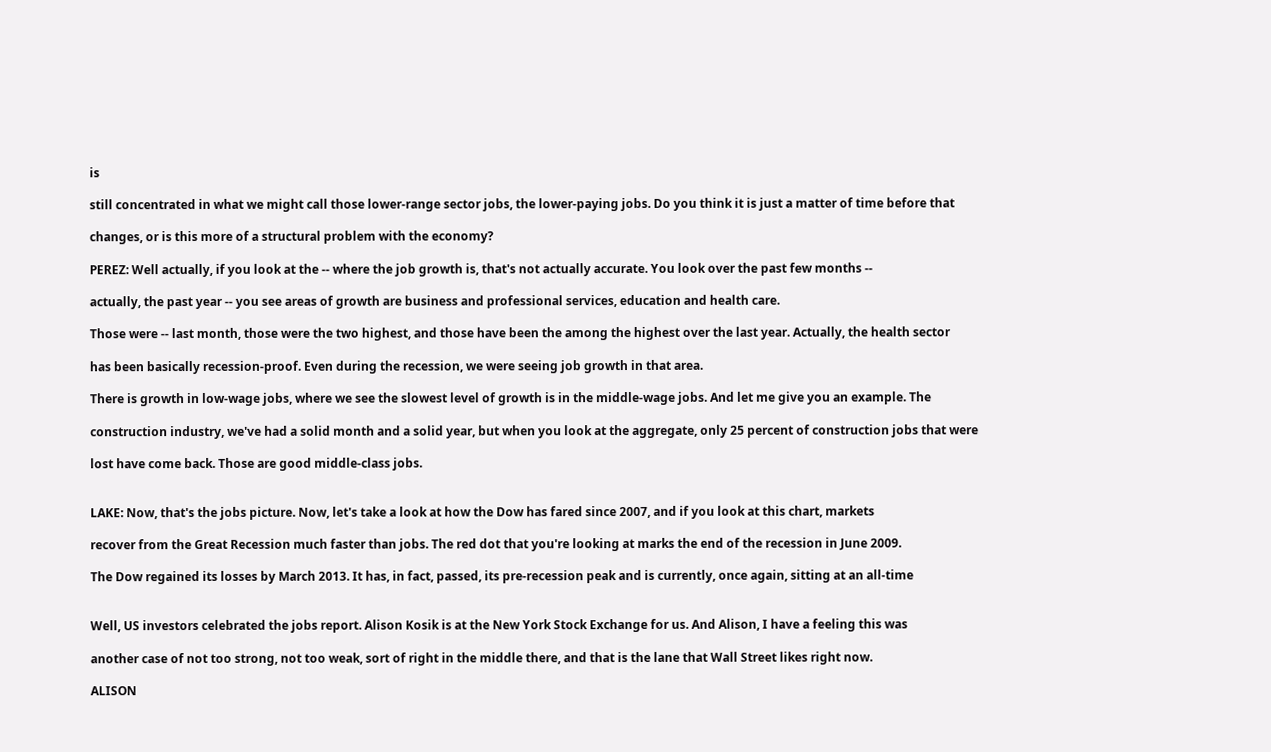is

still concentrated in what we might call those lower-range sector jobs, the lower-paying jobs. Do you think it is just a matter of time before that

changes, or is this more of a structural problem with the economy?

PEREZ: Well actually, if you look at the -- where the job growth is, that's not actually accurate. You look over the past few months --

actually, the past year -- you see areas of growth are business and professional services, education and health care.

Those were -- last month, those were the two highest, and those have been the among the highest over the last year. Actually, the health sector

has been basically recession-proof. Even during the recession, we were seeing job growth in that area.

There is growth in low-wage jobs, where we see the slowest level of growth is in the middle-wage jobs. And let me give you an example. The

construction industry, we've had a solid month and a solid year, but when you look at the aggregate, only 25 percent of construction jobs that were

lost have come back. Those are good middle-class jobs.


LAKE: Now, that's the jobs picture. Now, let's take a look at how the Dow has fared since 2007, and if you look at this chart, markets

recover from the Great Recession much faster than jobs. The red dot that you're looking at marks the end of the recession in June 2009.

The Dow regained its losses by March 2013. It has, in fact, passed, its pre-recession peak and is currently, once again, sitting at an all-time


Well, US investors celebrated the jobs report. Alison Kosik is at the New York Stock Exchange for us. And Alison, I have a feeling this was

another case of not too strong, not too weak, sort of right in the middle there, and that is the lane that Wall Street likes right now.

ALISON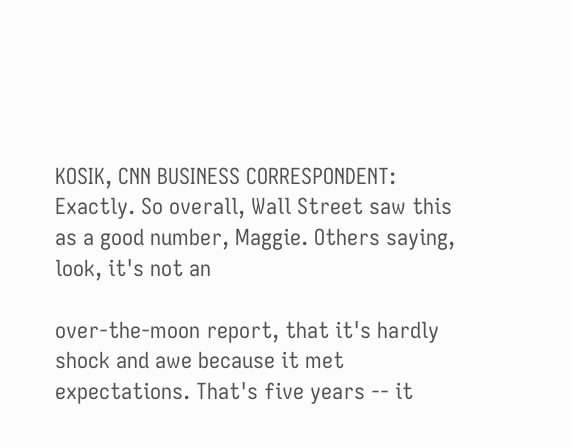KOSIK, CNN BUSINESS CORRESPONDENT: Exactly. So overall, Wall Street saw this as a good number, Maggie. Others saying, look, it's not an

over-the-moon report, that it's hardly shock and awe because it met expectations. That's five years -- it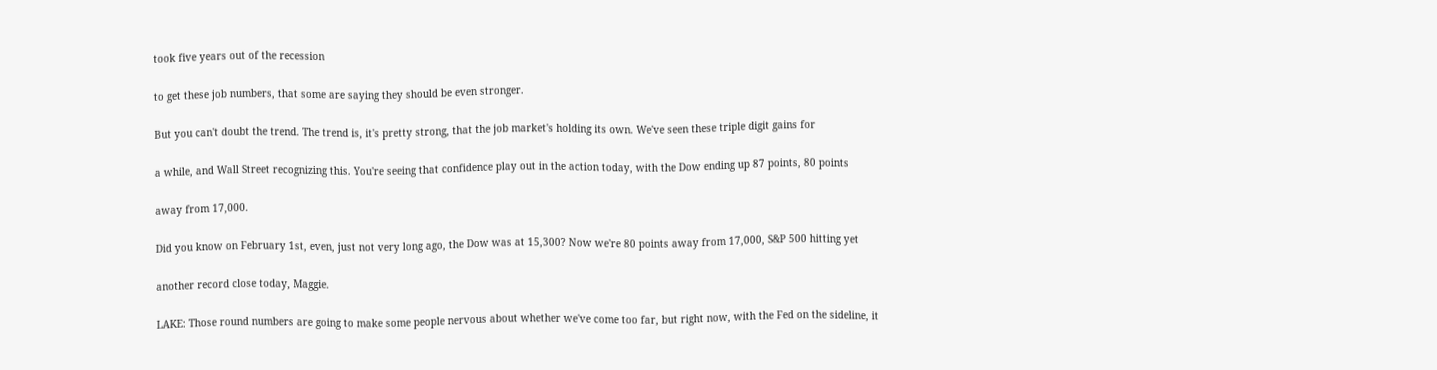took five years out of the recession

to get these job numbers, that some are saying they should be even stronger.

But you can't doubt the trend. The trend is, it's pretty strong, that the job market's holding its own. We've seen these triple digit gains for

a while, and Wall Street recognizing this. You're seeing that confidence play out in the action today, with the Dow ending up 87 points, 80 points

away from 17,000.

Did you know on February 1st, even, just not very long ago, the Dow was at 15,300? Now we're 80 points away from 17,000, S&P 500 hitting yet

another record close today, Maggie.

LAKE: Those round numbers are going to make some people nervous about whether we've come too far, but right now, with the Fed on the sideline, it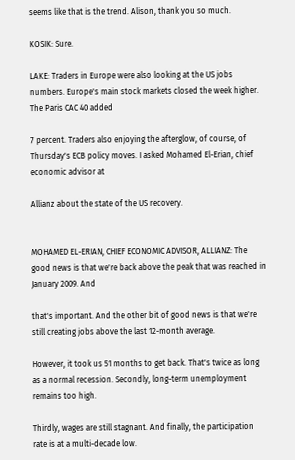seems like that is the trend. Alison, thank you so much.

KOSIK: Sure.

LAKE: Traders in Europe were also looking at the US jobs numbers. Europe's main stock markets closed the week higher. The Paris CAC 40 added

7 percent. Traders also enjoying the afterglow, of course, of Thursday's ECB policy moves. I asked Mohamed El-Erian, chief economic advisor at

Allianz about the state of the US recovery.


MOHAMED EL-ERIAN, CHIEF ECONOMIC ADVISOR, ALLIANZ: The good news is that we're back above the peak that was reached in January 2009. And

that's important. And the other bit of good news is that we're still creating jobs above the last 12-month average.

However, it took us 51 months to get back. That's twice as long as a normal recession. Secondly, long-term unemployment remains too high.

Thirdly, wages are still stagnant. And finally, the participation rate is at a multi-decade low.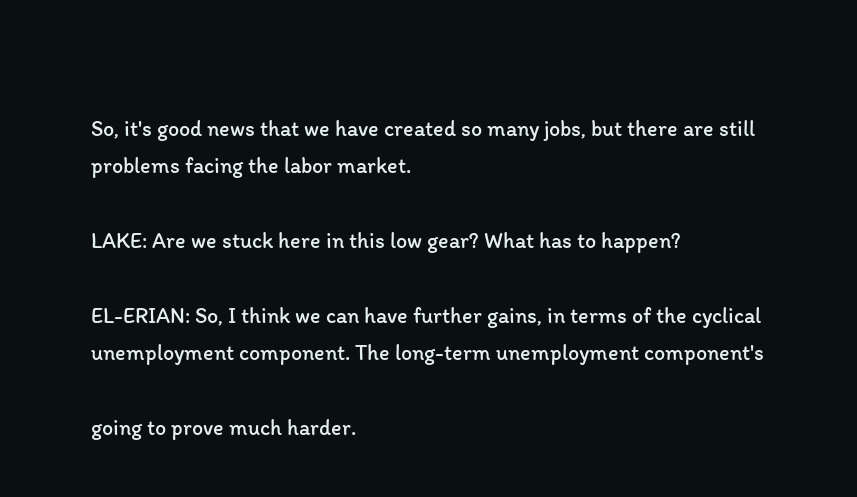So, it's good news that we have created so many jobs, but there are still problems facing the labor market.

LAKE: Are we stuck here in this low gear? What has to happen?

EL-ERIAN: So, I think we can have further gains, in terms of the cyclical unemployment component. The long-term unemployment component's

going to prove much harder.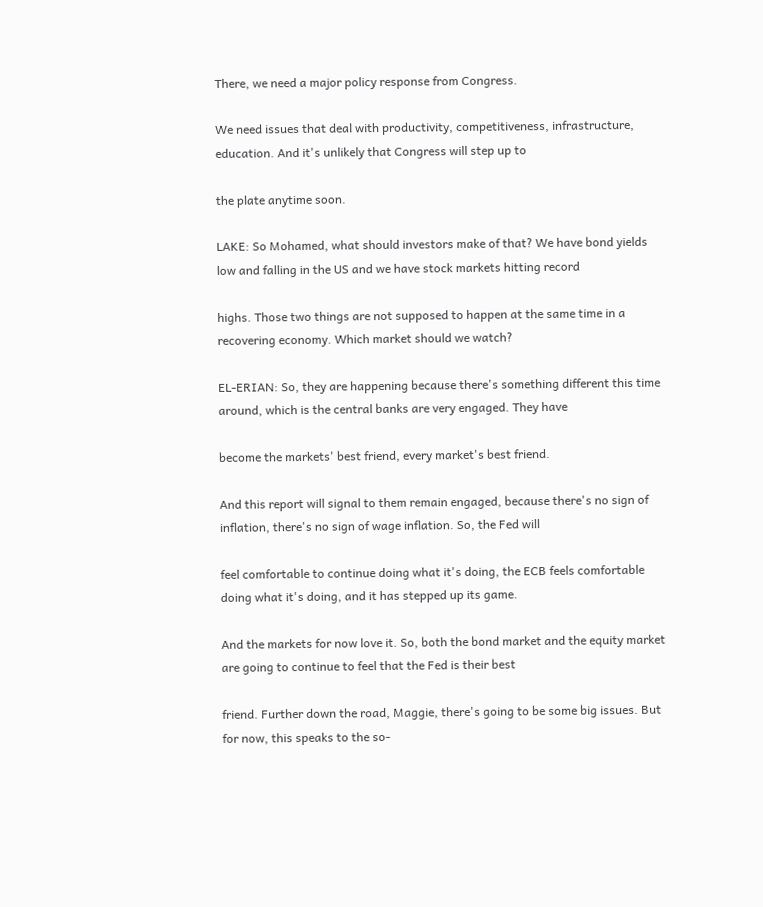There, we need a major policy response from Congress.

We need issues that deal with productivity, competitiveness, infrastructure, education. And it's unlikely that Congress will step up to

the plate anytime soon.

LAKE: So Mohamed, what should investors make of that? We have bond yields low and falling in the US and we have stock markets hitting record

highs. Those two things are not supposed to happen at the same time in a recovering economy. Which market should we watch?

EL-ERIAN: So, they are happening because there's something different this time around, which is the central banks are very engaged. They have

become the markets' best friend, every market's best friend.

And this report will signal to them remain engaged, because there's no sign of inflation, there's no sign of wage inflation. So, the Fed will

feel comfortable to continue doing what it's doing, the ECB feels comfortable doing what it's doing, and it has stepped up its game.

And the markets for now love it. So, both the bond market and the equity market are going to continue to feel that the Fed is their best

friend. Further down the road, Maggie, there's going to be some big issues. But for now, this speaks to the so-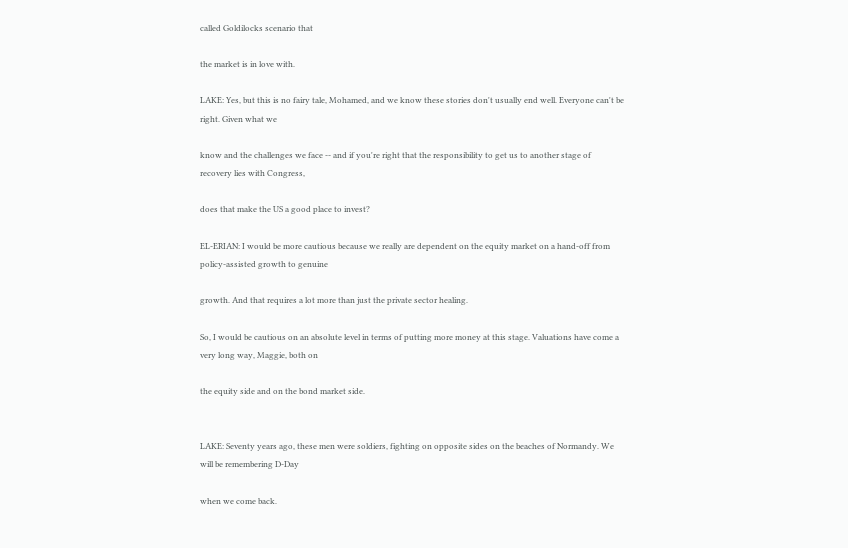called Goldilocks scenario that

the market is in love with.

LAKE: Yes, but this is no fairy tale, Mohamed, and we know these stories don't usually end well. Everyone can't be right. Given what we

know and the challenges we face -- and if you're right that the responsibility to get us to another stage of recovery lies with Congress,

does that make the US a good place to invest?

EL-ERIAN: I would be more cautious because we really are dependent on the equity market on a hand-off from policy-assisted growth to genuine

growth. And that requires a lot more than just the private sector healing.

So, I would be cautious on an absolute level in terms of putting more money at this stage. Valuations have come a very long way, Maggie, both on

the equity side and on the bond market side.


LAKE: Seventy years ago, these men were soldiers, fighting on opposite sides on the beaches of Normandy. We will be remembering D-Day

when we come back.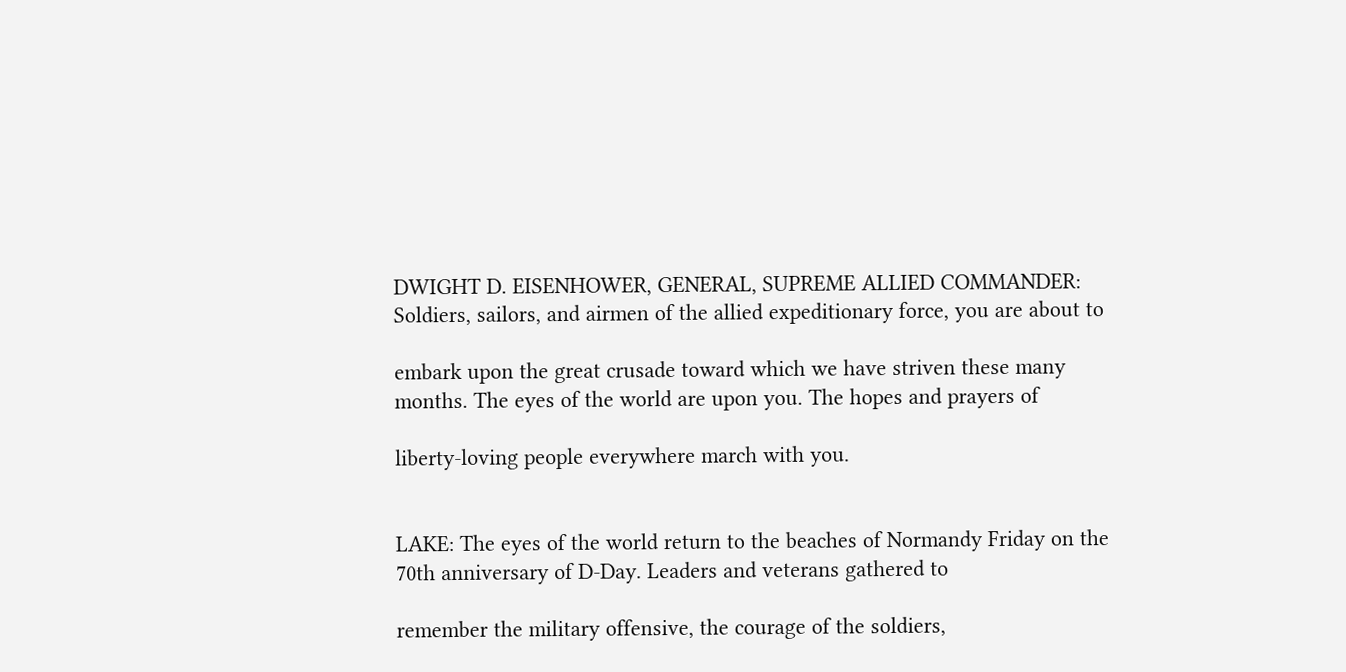DWIGHT D. EISENHOWER, GENERAL, SUPREME ALLIED COMMANDER: Soldiers, sailors, and airmen of the allied expeditionary force, you are about to

embark upon the great crusade toward which we have striven these many months. The eyes of the world are upon you. The hopes and prayers of

liberty-loving people everywhere march with you.


LAKE: The eyes of the world return to the beaches of Normandy Friday on the 70th anniversary of D-Day. Leaders and veterans gathered to

remember the military offensive, the courage of the soldiers,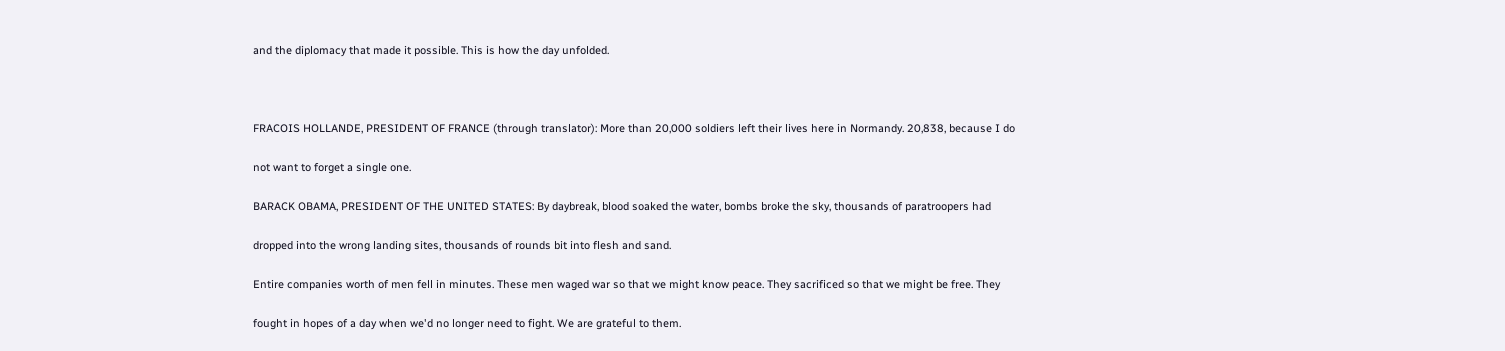and the diplomacy that made it possible. This is how the day unfolded.



FRACOIS HOLLANDE, PRESIDENT OF FRANCE (through translator): More than 20,000 soldiers left their lives here in Normandy. 20,838, because I do

not want to forget a single one.

BARACK OBAMA, PRESIDENT OF THE UNITED STATES: By daybreak, blood soaked the water, bombs broke the sky, thousands of paratroopers had

dropped into the wrong landing sites, thousands of rounds bit into flesh and sand.

Entire companies worth of men fell in minutes. These men waged war so that we might know peace. They sacrificed so that we might be free. They

fought in hopes of a day when we'd no longer need to fight. We are grateful to them.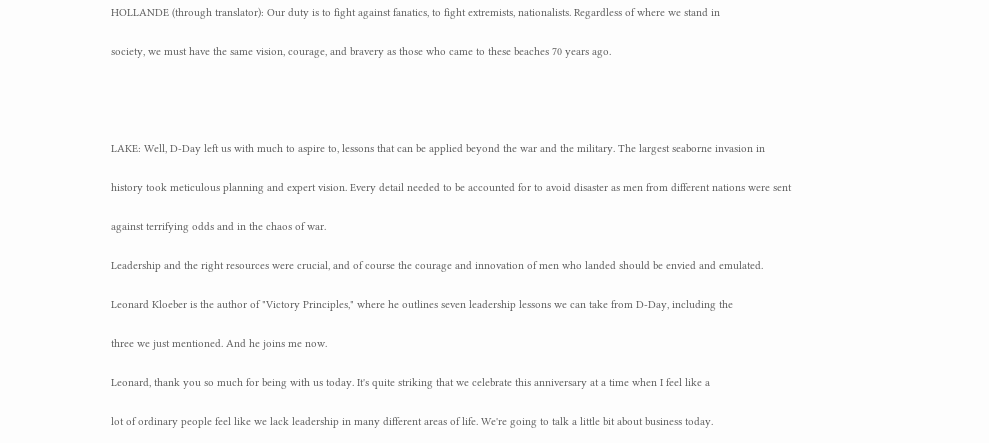HOLLANDE (through translator): Our duty is to fight against fanatics, to fight extremists, nationalists. Regardless of where we stand in

society, we must have the same vision, courage, and bravery as those who came to these beaches 70 years ago.




LAKE: Well, D-Day left us with much to aspire to, lessons that can be applied beyond the war and the military. The largest seaborne invasion in

history took meticulous planning and expert vision. Every detail needed to be accounted for to avoid disaster as men from different nations were sent

against terrifying odds and in the chaos of war.

Leadership and the right resources were crucial, and of course the courage and innovation of men who landed should be envied and emulated.

Leonard Kloeber is the author of "Victory Principles," where he outlines seven leadership lessons we can take from D-Day, including the

three we just mentioned. And he joins me now.

Leonard, thank you so much for being with us today. It's quite striking that we celebrate this anniversary at a time when I feel like a

lot of ordinary people feel like we lack leadership in many different areas of life. We're going to talk a little bit about business today.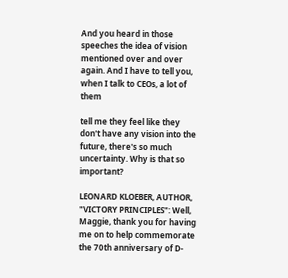And you heard in those speeches the idea of vision mentioned over and over again. And I have to tell you, when I talk to CEOs, a lot of them

tell me they feel like they don't have any vision into the future, there's so much uncertainty. Why is that so important?

LEONARD KLOEBER, AUTHOR, "VICTORY PRINCIPLES": Well, Maggie, thank you for having me on to help commemorate the 70th anniversary of D-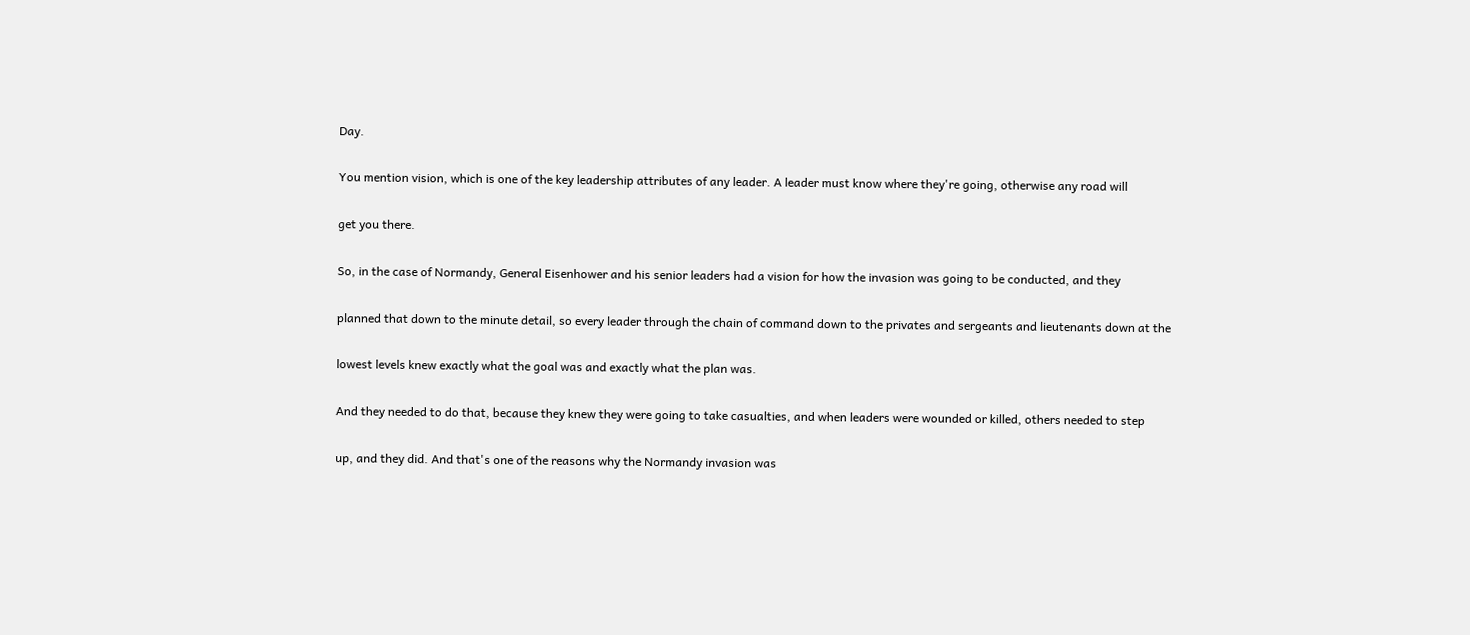Day.

You mention vision, which is one of the key leadership attributes of any leader. A leader must know where they're going, otherwise any road will

get you there.

So, in the case of Normandy, General Eisenhower and his senior leaders had a vision for how the invasion was going to be conducted, and they

planned that down to the minute detail, so every leader through the chain of command down to the privates and sergeants and lieutenants down at the

lowest levels knew exactly what the goal was and exactly what the plan was.

And they needed to do that, because they knew they were going to take casualties, and when leaders were wounded or killed, others needed to step

up, and they did. And that's one of the reasons why the Normandy invasion was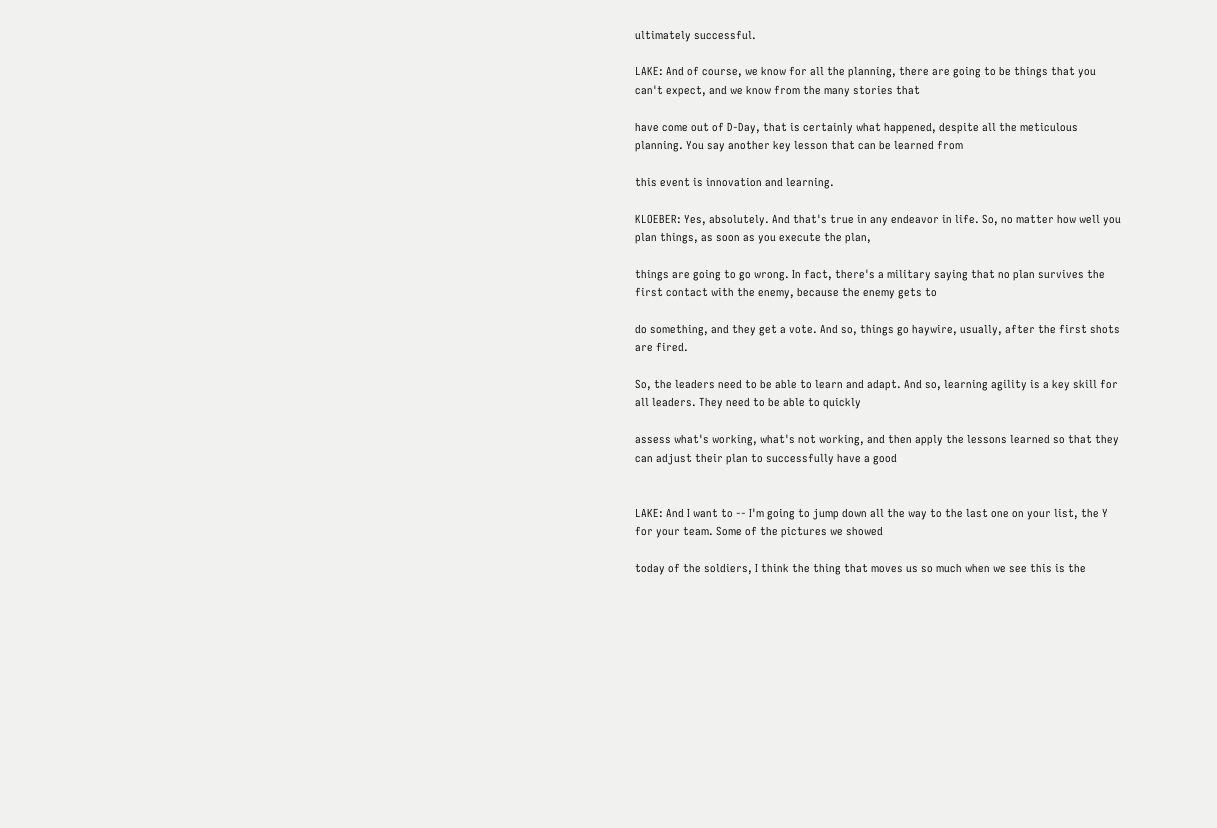ultimately successful.

LAKE: And of course, we know for all the planning, there are going to be things that you can't expect, and we know from the many stories that

have come out of D-Day, that is certainly what happened, despite all the meticulous planning. You say another key lesson that can be learned from

this event is innovation and learning.

KLOEBER: Yes, absolutely. And that's true in any endeavor in life. So, no matter how well you plan things, as soon as you execute the plan,

things are going to go wrong. In fact, there's a military saying that no plan survives the first contact with the enemy, because the enemy gets to

do something, and they get a vote. And so, things go haywire, usually, after the first shots are fired.

So, the leaders need to be able to learn and adapt. And so, learning agility is a key skill for all leaders. They need to be able to quickly

assess what's working, what's not working, and then apply the lessons learned so that they can adjust their plan to successfully have a good


LAKE: And I want to -- I'm going to jump down all the way to the last one on your list, the Y for your team. Some of the pictures we showed

today of the soldiers, I think the thing that moves us so much when we see this is the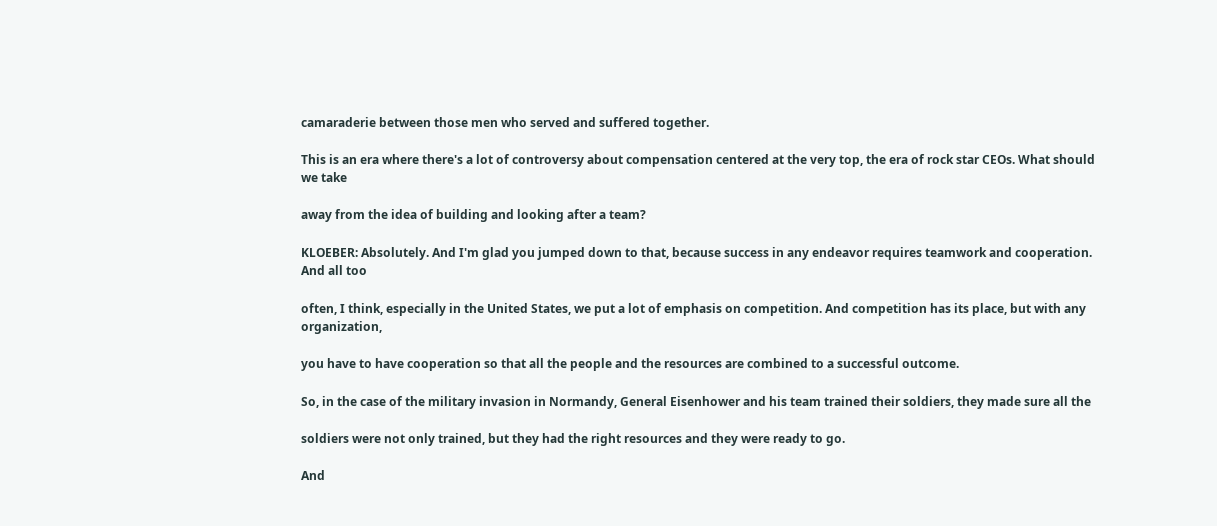camaraderie between those men who served and suffered together.

This is an era where there's a lot of controversy about compensation centered at the very top, the era of rock star CEOs. What should we take

away from the idea of building and looking after a team?

KLOEBER: Absolutely. And I'm glad you jumped down to that, because success in any endeavor requires teamwork and cooperation. And all too

often, I think, especially in the United States, we put a lot of emphasis on competition. And competition has its place, but with any organization,

you have to have cooperation so that all the people and the resources are combined to a successful outcome.

So, in the case of the military invasion in Normandy, General Eisenhower and his team trained their soldiers, they made sure all the

soldiers were not only trained, but they had the right resources and they were ready to go.

And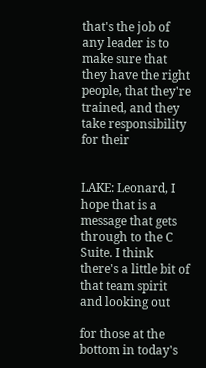that's the job of any leader is to make sure that they have the right people, that they're trained, and they take responsibility for their


LAKE: Leonard, I hope that is a message that gets through to the C Suite. I think there's a little bit of that team spirit and looking out

for those at the bottom in today's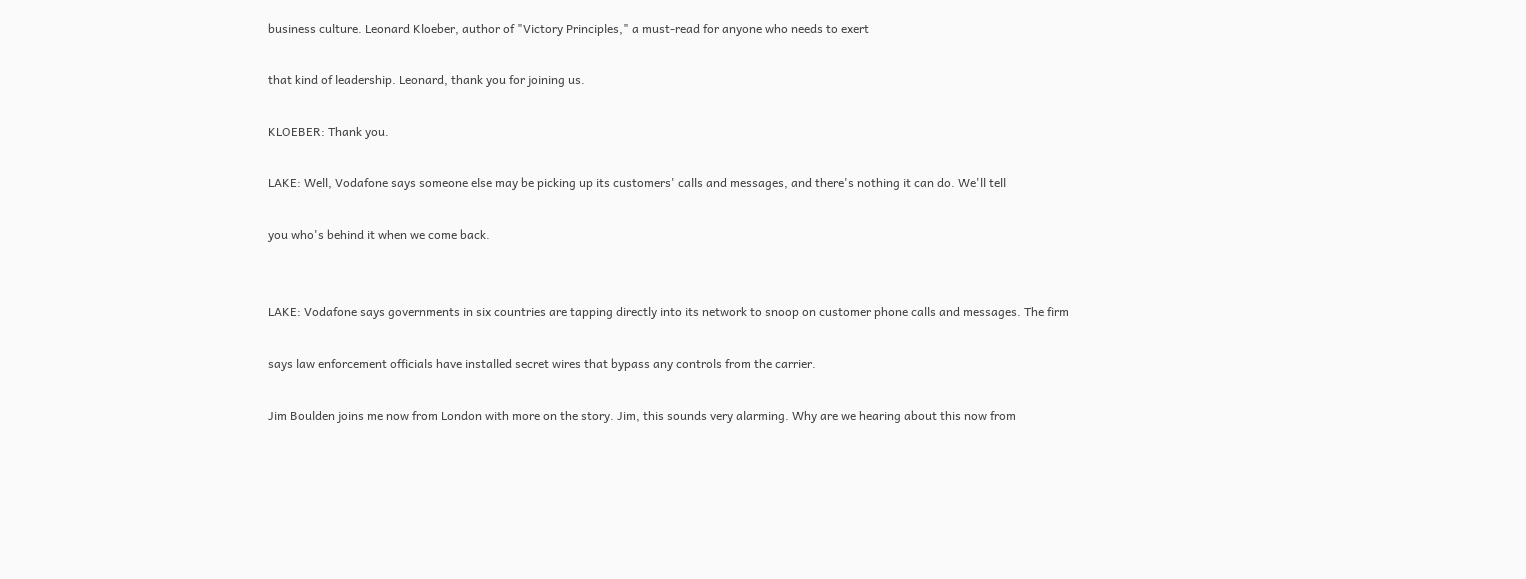business culture. Leonard Kloeber, author of "Victory Principles," a must-read for anyone who needs to exert

that kind of leadership. Leonard, thank you for joining us.

KLOEBER: Thank you.

LAKE: Well, Vodafone says someone else may be picking up its customers' calls and messages, and there's nothing it can do. We'll tell

you who's behind it when we come back.


LAKE: Vodafone says governments in six countries are tapping directly into its network to snoop on customer phone calls and messages. The firm

says law enforcement officials have installed secret wires that bypass any controls from the carrier.

Jim Boulden joins me now from London with more on the story. Jim, this sounds very alarming. Why are we hearing about this now from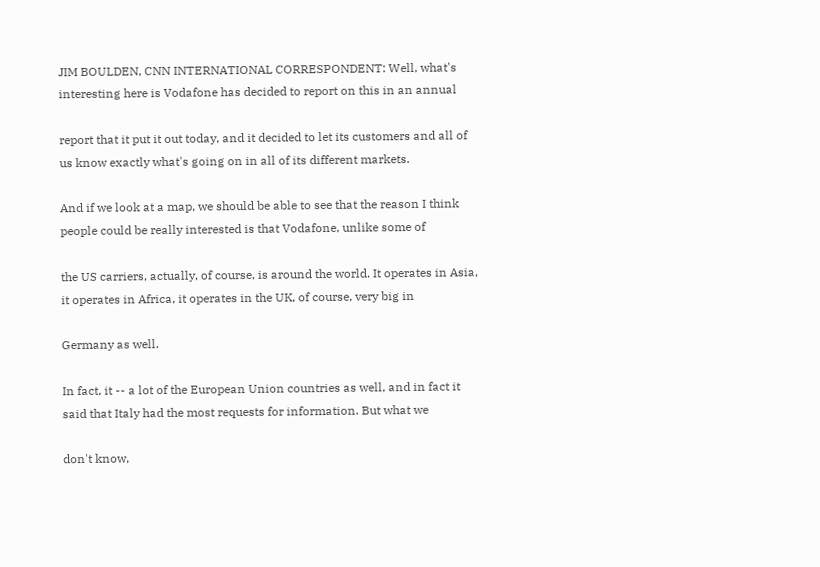JIM BOULDEN, CNN INTERNATIONAL CORRESPONDENT: Well, what's interesting here is Vodafone has decided to report on this in an annual

report that it put it out today, and it decided to let its customers and all of us know exactly what's going on in all of its different markets.

And if we look at a map, we should be able to see that the reason I think people could be really interested is that Vodafone, unlike some of

the US carriers, actually, of course, is around the world. It operates in Asia, it operates in Africa, it operates in the UK, of course, very big in

Germany as well.

In fact, it -- a lot of the European Union countries as well, and in fact it said that Italy had the most requests for information. But what we

don't know,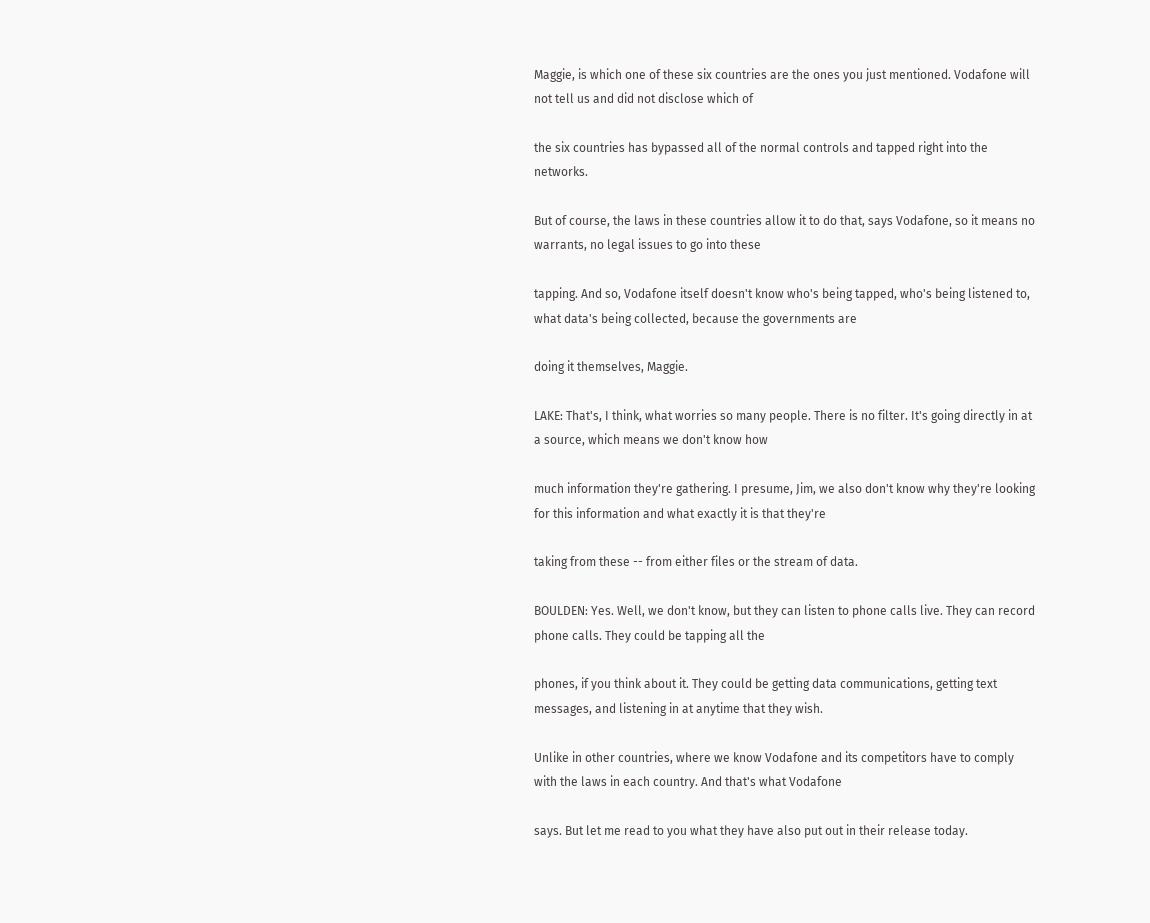Maggie, is which one of these six countries are the ones you just mentioned. Vodafone will not tell us and did not disclose which of

the six countries has bypassed all of the normal controls and tapped right into the networks.

But of course, the laws in these countries allow it to do that, says Vodafone, so it means no warrants, no legal issues to go into these

tapping. And so, Vodafone itself doesn't know who's being tapped, who's being listened to, what data's being collected, because the governments are

doing it themselves, Maggie.

LAKE: That's, I think, what worries so many people. There is no filter. It's going directly in at a source, which means we don't know how

much information they're gathering. I presume, Jim, we also don't know why they're looking for this information and what exactly it is that they're

taking from these -- from either files or the stream of data.

BOULDEN: Yes. Well, we don't know, but they can listen to phone calls live. They can record phone calls. They could be tapping all the

phones, if you think about it. They could be getting data communications, getting text messages, and listening in at anytime that they wish.

Unlike in other countries, where we know Vodafone and its competitors have to comply with the laws in each country. And that's what Vodafone

says. But let me read to you what they have also put out in their release today.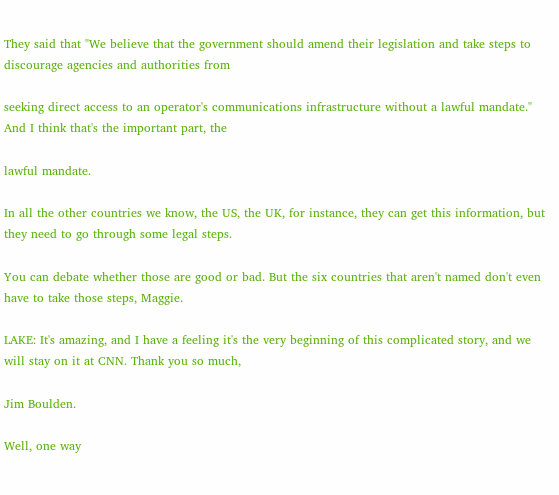They said that "We believe that the government should amend their legislation and take steps to discourage agencies and authorities from

seeking direct access to an operator's communications infrastructure without a lawful mandate." And I think that's the important part, the

lawful mandate.

In all the other countries we know, the US, the UK, for instance, they can get this information, but they need to go through some legal steps.

You can debate whether those are good or bad. But the six countries that aren't named don't even have to take those steps, Maggie.

LAKE: It's amazing, and I have a feeling it's the very beginning of this complicated story, and we will stay on it at CNN. Thank you so much,

Jim Boulden.

Well, one way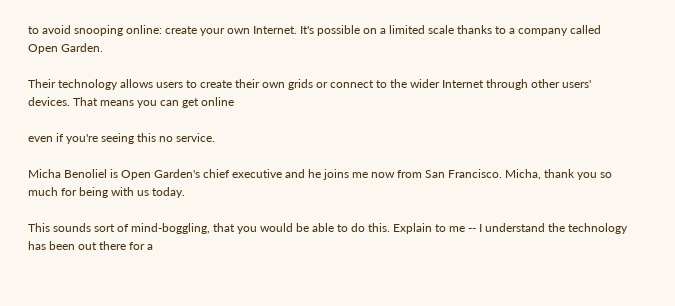to avoid snooping online: create your own Internet. It's possible on a limited scale thanks to a company called Open Garden.

Their technology allows users to create their own grids or connect to the wider Internet through other users' devices. That means you can get online

even if you're seeing this no service.

Micha Benoliel is Open Garden's chief executive and he joins me now from San Francisco. Micha, thank you so much for being with us today.

This sounds sort of mind-boggling, that you would be able to do this. Explain to me -- I understand the technology has been out there for a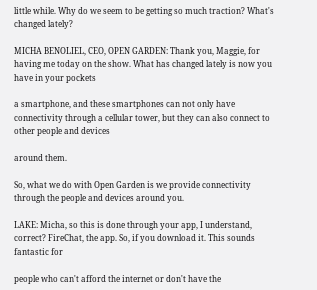little while. Why do we seem to be getting so much traction? What's changed lately?

MICHA BENOLIEL, CEO, OPEN GARDEN: Thank you, Maggie, for having me today on the show. What has changed lately is now you have in your pockets

a smartphone, and these smartphones can not only have connectivity through a cellular tower, but they can also connect to other people and devices

around them.

So, what we do with Open Garden is we provide connectivity through the people and devices around you.

LAKE: Micha, so this is done through your app, I understand, correct? FireChat, the app. So, if you download it. This sounds fantastic for

people who can't afford the internet or don't have the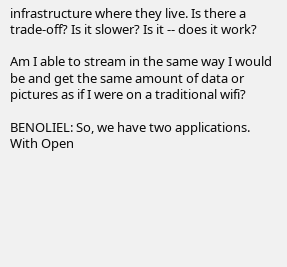infrastructure where they live. Is there a trade-off? Is it slower? Is it -- does it work?

Am I able to stream in the same way I would be and get the same amount of data or pictures as if I were on a traditional wifi?

BENOLIEL: So, we have two applications. With Open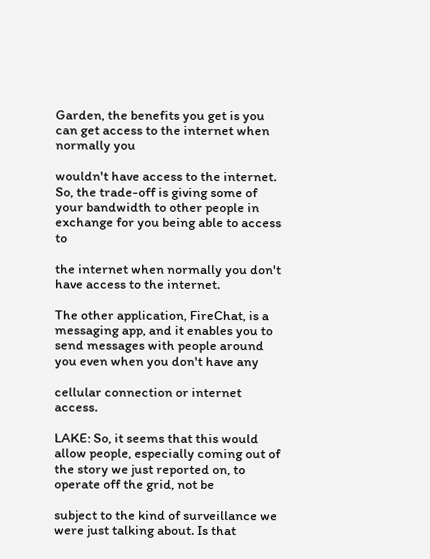Garden, the benefits you get is you can get access to the internet when normally you

wouldn't have access to the internet. So, the trade-off is giving some of your bandwidth to other people in exchange for you being able to access to

the internet when normally you don't have access to the internet.

The other application, FireChat, is a messaging app, and it enables you to send messages with people around you even when you don't have any

cellular connection or internet access.

LAKE: So, it seems that this would allow people, especially coming out of the story we just reported on, to operate off the grid, not be

subject to the kind of surveillance we were just talking about. Is that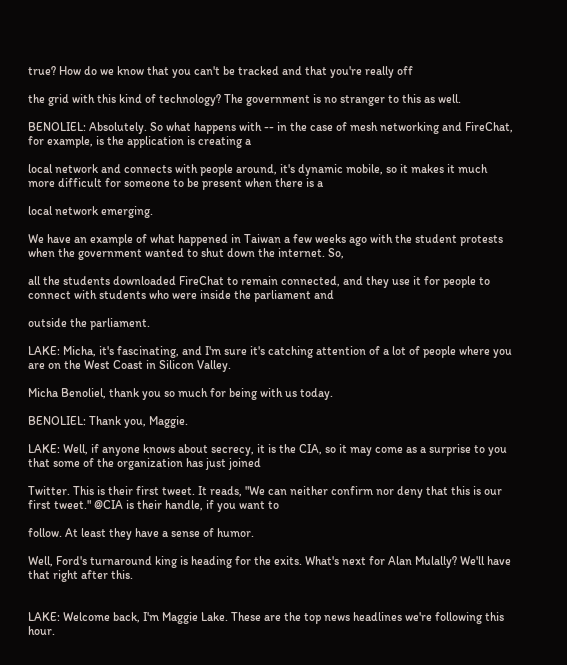true? How do we know that you can't be tracked and that you're really off

the grid with this kind of technology? The government is no stranger to this as well.

BENOLIEL: Absolutely. So what happens with -- in the case of mesh networking and FireChat, for example, is the application is creating a

local network and connects with people around, it's dynamic mobile, so it makes it much more difficult for someone to be present when there is a

local network emerging.

We have an example of what happened in Taiwan a few weeks ago with the student protests when the government wanted to shut down the internet. So,

all the students downloaded FireChat to remain connected, and they use it for people to connect with students who were inside the parliament and

outside the parliament.

LAKE: Micha, it's fascinating, and I'm sure it's catching attention of a lot of people where you are on the West Coast in Silicon Valley.

Micha Benoliel, thank you so much for being with us today.

BENOLIEL: Thank you, Maggie.

LAKE: Well, if anyone knows about secrecy, it is the CIA, so it may come as a surprise to you that some of the organization has just joined

Twitter. This is their first tweet. It reads, "We can neither confirm nor deny that this is our first tweet." @CIA is their handle, if you want to

follow. At least they have a sense of humor.

Well, Ford's turnaround king is heading for the exits. What's next for Alan Mulally? We'll have that right after this.


LAKE: Welcome back, I'm Maggie Lake. These are the top news headlines we're following this hour.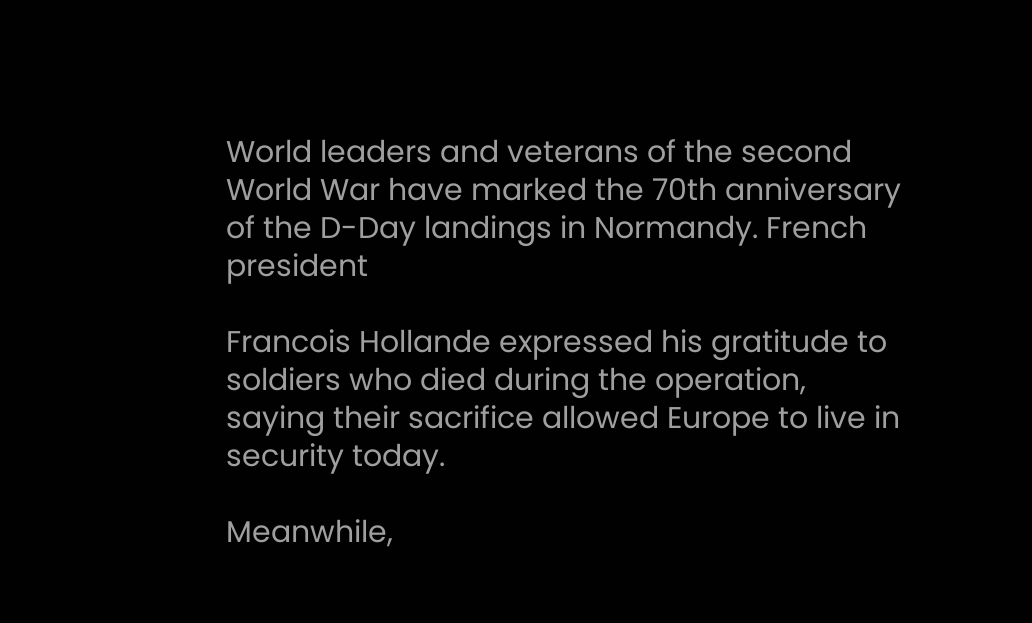World leaders and veterans of the second World War have marked the 70th anniversary of the D-Day landings in Normandy. French president

Francois Hollande expressed his gratitude to soldiers who died during the operation, saying their sacrifice allowed Europe to live in security today.

Meanwhile,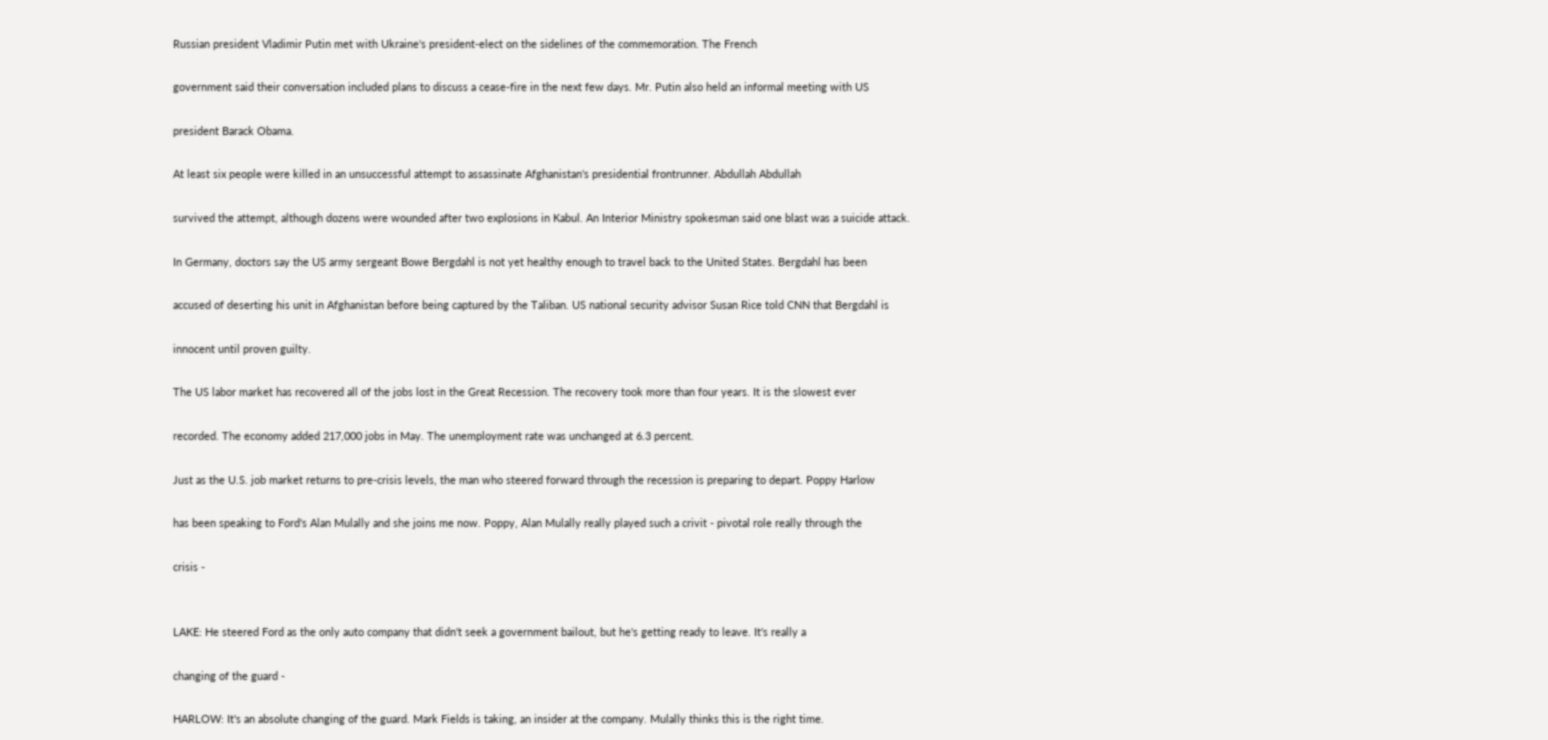Russian president Vladimir Putin met with Ukraine's president-elect on the sidelines of the commemoration. The French

government said their conversation included plans to discuss a cease-fire in the next few days. Mr. Putin also held an informal meeting with US

president Barack Obama.

At least six people were killed in an unsuccessful attempt to assassinate Afghanistan's presidential frontrunner. Abdullah Abdullah

survived the attempt, although dozens were wounded after two explosions in Kabul. An Interior Ministry spokesman said one blast was a suicide attack.

In Germany, doctors say the US army sergeant Bowe Bergdahl is not yet healthy enough to travel back to the United States. Bergdahl has been

accused of deserting his unit in Afghanistan before being captured by the Taliban. US national security advisor Susan Rice told CNN that Bergdahl is

innocent until proven guilty.

The US labor market has recovered all of the jobs lost in the Great Recession. The recovery took more than four years. It is the slowest ever

recorded. The economy added 217,000 jobs in May. The unemployment rate was unchanged at 6.3 percent.

Just as the U.S. job market returns to pre-crisis levels, the man who steered forward through the recession is preparing to depart. Poppy Harlow

has been speaking to Ford's Alan Mulally and she joins me now. Poppy, Alan Mulally really played such a crivit - pivotal role really through the

crisis -


LAKE: He steered Ford as the only auto company that didn't seek a government bailout, but he's getting ready to leave. It's really a

changing of the guard -

HARLOW: It's an absolute changing of the guard. Mark Fields is taking, an insider at the company. Mulally thinks this is the right time.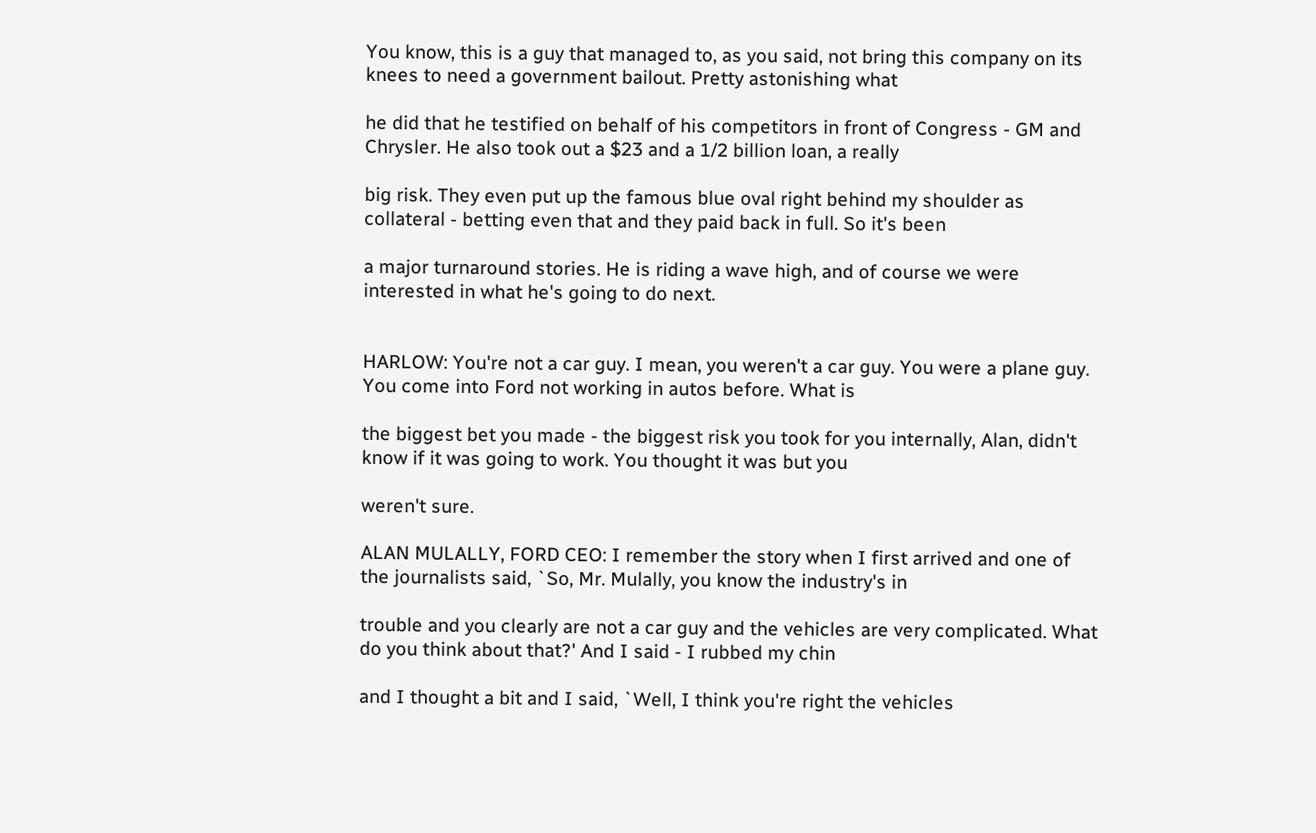You know, this is a guy that managed to, as you said, not bring this company on its knees to need a government bailout. Pretty astonishing what

he did that he testified on behalf of his competitors in front of Congress - GM and Chrysler. He also took out a $23 and a 1/2 billion loan, a really

big risk. They even put up the famous blue oval right behind my shoulder as collateral - betting even that and they paid back in full. So it's been

a major turnaround stories. He is riding a wave high, and of course we were interested in what he's going to do next.


HARLOW: You're not a car guy. I mean, you weren't a car guy. You were a plane guy. You come into Ford not working in autos before. What is

the biggest bet you made - the biggest risk you took for you internally, Alan, didn't know if it was going to work. You thought it was but you

weren't sure.

ALAN MULALLY, FORD CEO: I remember the story when I first arrived and one of the journalists said, `So, Mr. Mulally, you know the industry's in

trouble and you clearly are not a car guy and the vehicles are very complicated. What do you think about that?' And I said - I rubbed my chin

and I thought a bit and I said, `Well, I think you're right the vehicles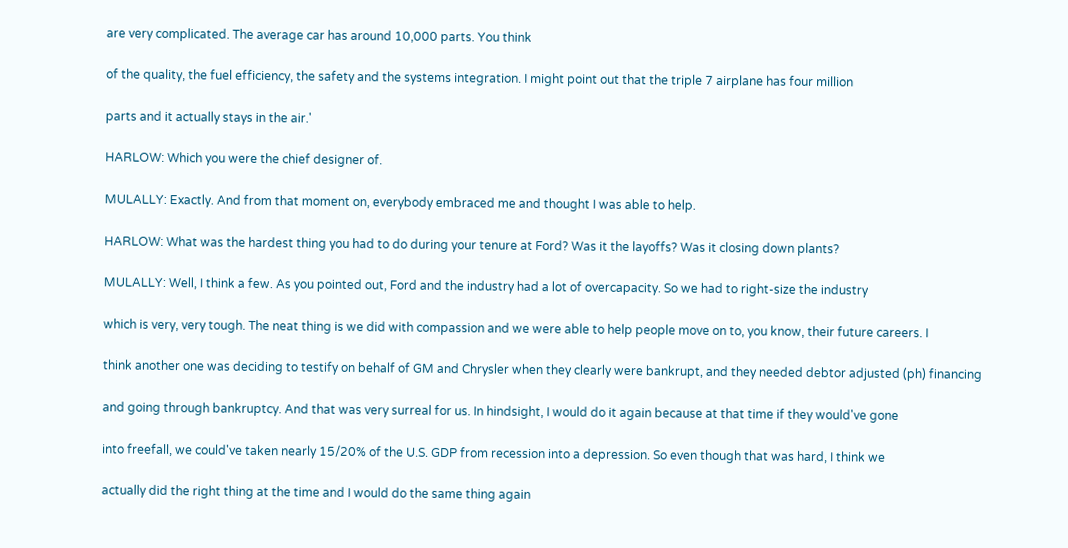are very complicated. The average car has around 10,000 parts. You think

of the quality, the fuel efficiency, the safety and the systems integration. I might point out that the triple 7 airplane has four million

parts and it actually stays in the air.'

HARLOW: Which you were the chief designer of.

MULALLY: Exactly. And from that moment on, everybody embraced me and thought I was able to help.

HARLOW: What was the hardest thing you had to do during your tenure at Ford? Was it the layoffs? Was it closing down plants?

MULALLY: Well, I think a few. As you pointed out, Ford and the industry had a lot of overcapacity. So we had to right-size the industry

which is very, very tough. The neat thing is we did with compassion and we were able to help people move on to, you know, their future careers. I

think another one was deciding to testify on behalf of GM and Chrysler when they clearly were bankrupt, and they needed debtor adjusted (ph) financing

and going through bankruptcy. And that was very surreal for us. In hindsight, I would do it again because at that time if they would've gone

into freefall, we could've taken nearly 15/20% of the U.S. GDP from recession into a depression. So even though that was hard, I think we

actually did the right thing at the time and I would do the same thing again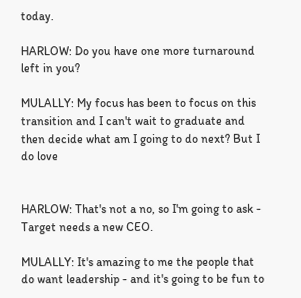today.

HARLOW: Do you have one more turnaround left in you?

MULALLY: My focus has been to focus on this transition and I can't wait to graduate and then decide what am I going to do next? But I do love


HARLOW: That's not a no, so I'm going to ask - Target needs a new CEO.

MULALLY: It's amazing to me the people that do want leadership - and it's going to be fun to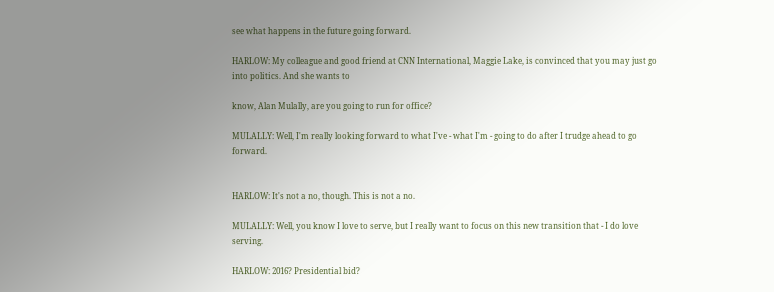see what happens in the future going forward.

HARLOW: My colleague and good friend at CNN International, Maggie Lake, is convinced that you may just go into politics. And she wants to

know, Alan Mulally, are you going to run for office?

MULALLY: Well, I'm really looking forward to what I've - what I'm - going to do after I trudge ahead to go forward.


HARLOW: It's not a no, though. This is not a no.

MULALLY: Well, you know I love to serve, but I really want to focus on this new transition that - I do love serving.

HARLOW: 2016? Presidential bid?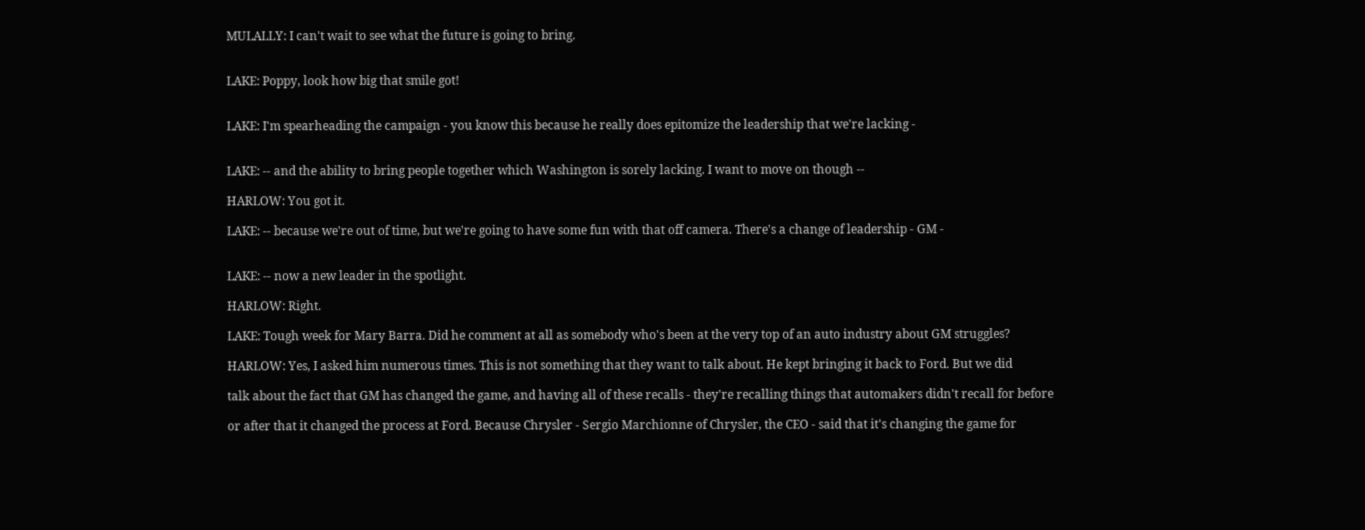MULALLY: I can't wait to see what the future is going to bring.


LAKE: Poppy, look how big that smile got!


LAKE: I'm spearheading the campaign - you know this because he really does epitomize the leadership that we're lacking -


LAKE: -- and the ability to bring people together which Washington is sorely lacking. I want to move on though --

HARLOW: You got it.

LAKE: -- because we're out of time, but we're going to have some fun with that off camera. There's a change of leadership - GM -


LAKE: -- now a new leader in the spotlight.

HARLOW: Right.

LAKE: Tough week for Mary Barra. Did he comment at all as somebody who's been at the very top of an auto industry about GM struggles?

HARLOW: Yes, I asked him numerous times. This is not something that they want to talk about. He kept bringing it back to Ford. But we did

talk about the fact that GM has changed the game, and having all of these recalls - they're recalling things that automakers didn't recall for before

or after that it changed the process at Ford. Because Chrysler - Sergio Marchionne of Chrysler, the CEO - said that it's changing the game for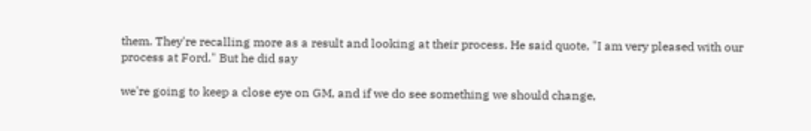them. They're recalling more as a result and looking at their process. He said quote, "I am very pleased with our process at Ford." But he did say

we're going to keep a close eye on GM, and if we do see something we should change,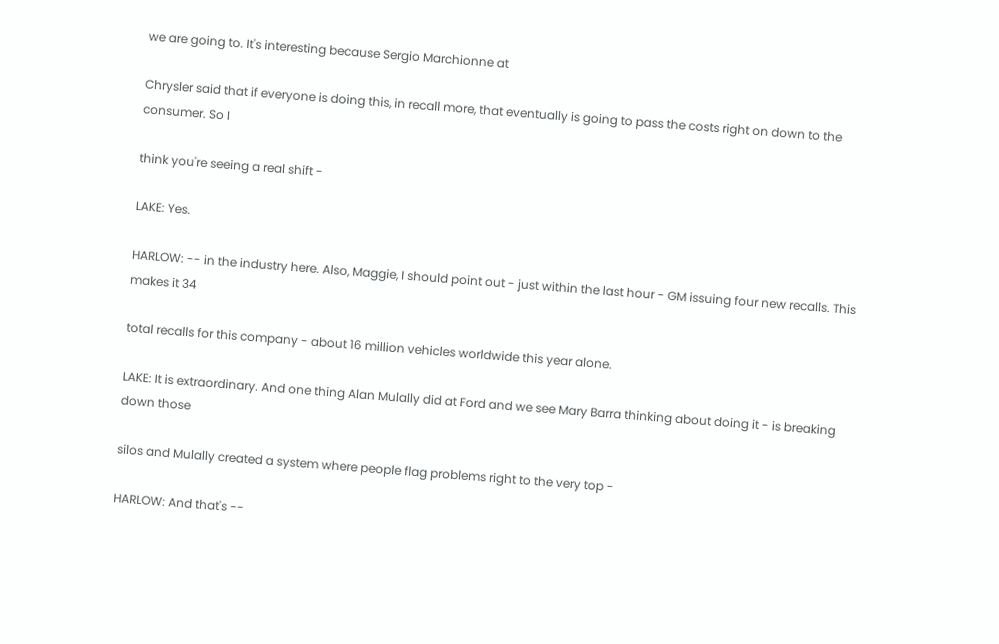we are going to. It's interesting because Sergio Marchionne at

Chrysler said that if everyone is doing this, in recall more, that eventually is going to pass the costs right on down to the consumer. So I

think you're seeing a real shift -

LAKE: Yes.

HARLOW: -- in the industry here. Also, Maggie, I should point out - just within the last hour - GM issuing four new recalls. This makes it 34

total recalls for this company - about 16 million vehicles worldwide this year alone.

LAKE: It is extraordinary. And one thing Alan Mulally did at Ford and we see Mary Barra thinking about doing it - is breaking down those

silos and Mulally created a system where people flag problems right to the very top -

HARLOW: And that's --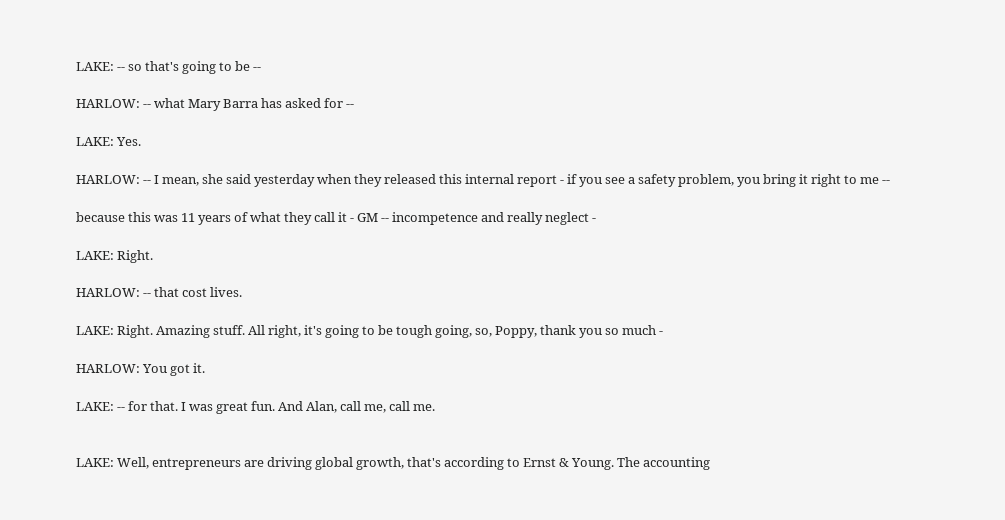LAKE: -- so that's going to be --

HARLOW: -- what Mary Barra has asked for --

LAKE: Yes.

HARLOW: -- I mean, she said yesterday when they released this internal report - if you see a safety problem, you bring it right to me --

because this was 11 years of what they call it - GM -- incompetence and really neglect -

LAKE: Right.

HARLOW: -- that cost lives.

LAKE: Right. Amazing stuff. All right, it's going to be tough going, so, Poppy, thank you so much -

HARLOW: You got it.

LAKE: -- for that. I was great fun. And Alan, call me, call me.


LAKE: Well, entrepreneurs are driving global growth, that's according to Ernst & Young. The accounting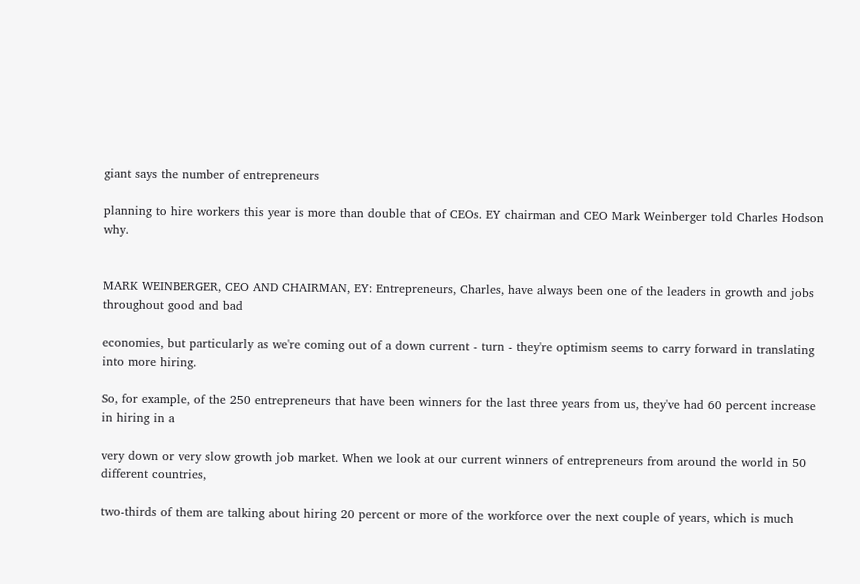giant says the number of entrepreneurs

planning to hire workers this year is more than double that of CEOs. EY chairman and CEO Mark Weinberger told Charles Hodson why.


MARK WEINBERGER, CEO AND CHAIRMAN, EY: Entrepreneurs, Charles, have always been one of the leaders in growth and jobs throughout good and bad

economies, but particularly as we're coming out of a down current - turn - they're optimism seems to carry forward in translating into more hiring.

So, for example, of the 250 entrepreneurs that have been winners for the last three years from us, they've had 60 percent increase in hiring in a

very down or very slow growth job market. When we look at our current winners of entrepreneurs from around the world in 50 different countries,

two-thirds of them are talking about hiring 20 percent or more of the workforce over the next couple of years, which is much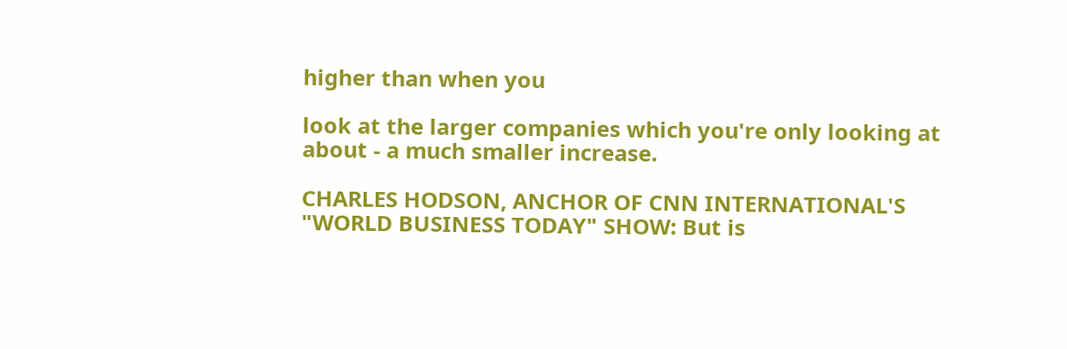higher than when you

look at the larger companies which you're only looking at about - a much smaller increase.

CHARLES HODSON, ANCHOR OF CNN INTERNATIONAL'S "WORLD BUSINESS TODAY" SHOW: But is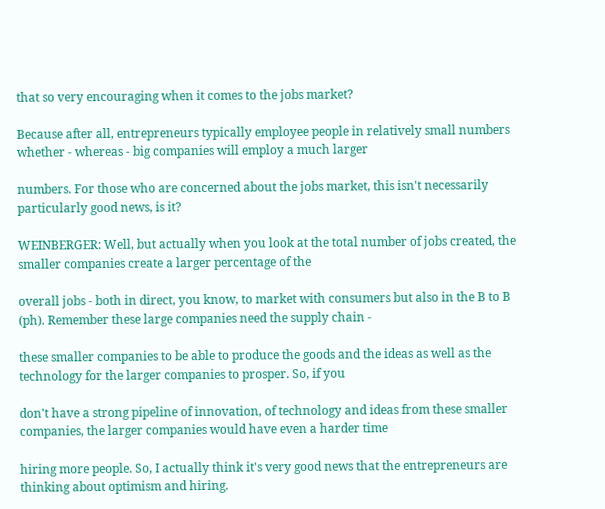that so very encouraging when it comes to the jobs market?

Because after all, entrepreneurs typically employee people in relatively small numbers whether - whereas - big companies will employ a much larger

numbers. For those who are concerned about the jobs market, this isn't necessarily particularly good news, is it?

WEINBERGER: Well, but actually when you look at the total number of jobs created, the smaller companies create a larger percentage of the

overall jobs - both in direct, you know, to market with consumers but also in the B to B (ph). Remember these large companies need the supply chain -

these smaller companies to be able to produce the goods and the ideas as well as the technology for the larger companies to prosper. So, if you

don't have a strong pipeline of innovation, of technology and ideas from these smaller companies, the larger companies would have even a harder time

hiring more people. So, I actually think it's very good news that the entrepreneurs are thinking about optimism and hiring.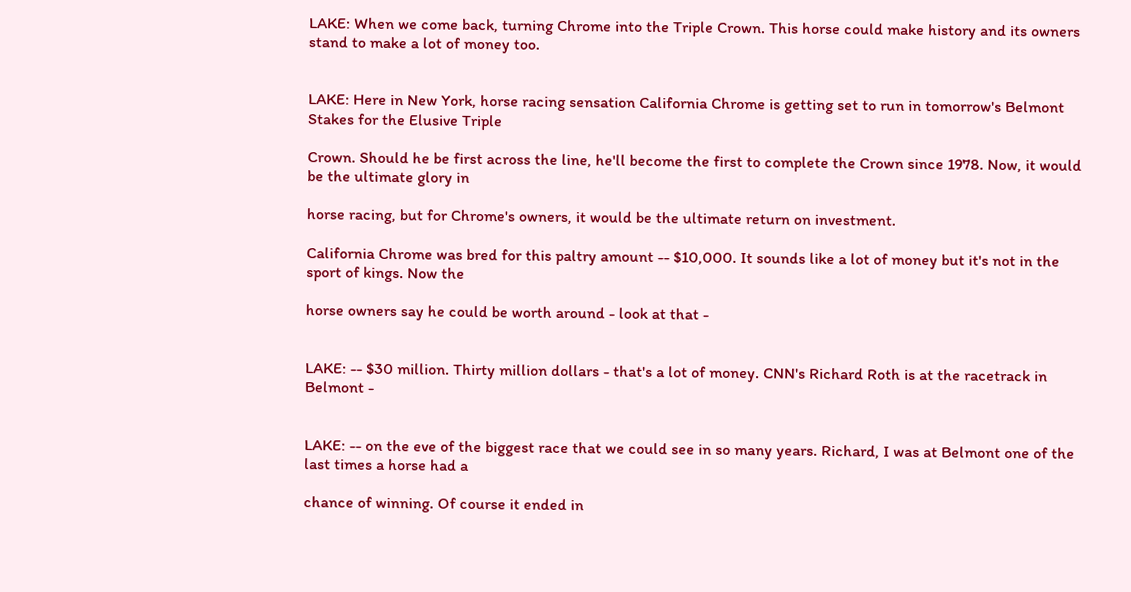LAKE: When we come back, turning Chrome into the Triple Crown. This horse could make history and its owners stand to make a lot of money too.


LAKE: Here in New York, horse racing sensation California Chrome is getting set to run in tomorrow's Belmont Stakes for the Elusive Triple

Crown. Should he be first across the line, he'll become the first to complete the Crown since 1978. Now, it would be the ultimate glory in

horse racing, but for Chrome's owners, it would be the ultimate return on investment.

California Chrome was bred for this paltry amount -- $10,000. It sounds like a lot of money but it's not in the sport of kings. Now the

horse owners say he could be worth around - look at that -


LAKE: -- $30 million. Thirty million dollars - that's a lot of money. CNN's Richard Roth is at the racetrack in Belmont -


LAKE: -- on the eve of the biggest race that we could see in so many years. Richard, I was at Belmont one of the last times a horse had a

chance of winning. Of course it ended in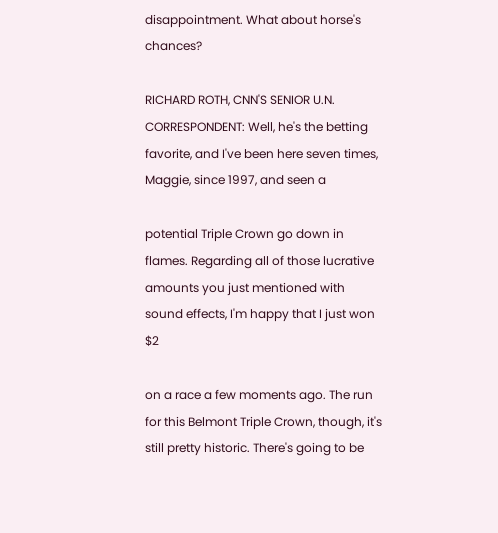disappointment. What about horse's chances?

RICHARD ROTH, CNN'S SENIOR U.N. CORRESPONDENT: Well, he's the betting favorite, and I've been here seven times, Maggie, since 1997, and seen a

potential Triple Crown go down in flames. Regarding all of those lucrative amounts you just mentioned with sound effects, I'm happy that I just won $2

on a race a few moments ago. The run for this Belmont Triple Crown, though, it's still pretty historic. There's going to be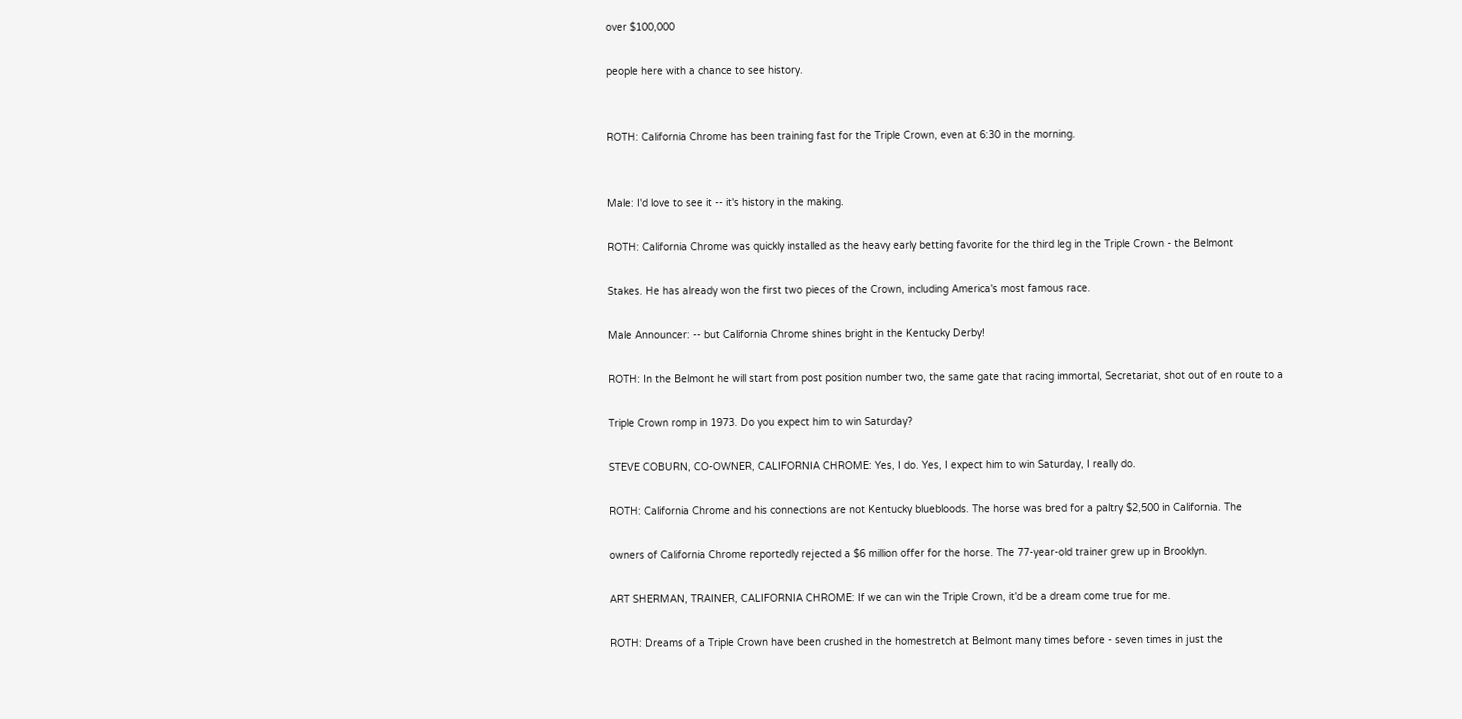over $100,000

people here with a chance to see history.


ROTH: California Chrome has been training fast for the Triple Crown, even at 6:30 in the morning.


Male: I'd love to see it -- it's history in the making.

ROTH: California Chrome was quickly installed as the heavy early betting favorite for the third leg in the Triple Crown - the Belmont

Stakes. He has already won the first two pieces of the Crown, including America's most famous race.

Male Announcer: -- but California Chrome shines bright in the Kentucky Derby!

ROTH: In the Belmont he will start from post position number two, the same gate that racing immortal, Secretariat, shot out of en route to a

Triple Crown romp in 1973. Do you expect him to win Saturday?

STEVE COBURN, CO-OWNER, CALIFORNIA CHROME: Yes, I do. Yes, I expect him to win Saturday, I really do.

ROTH: California Chrome and his connections are not Kentucky bluebloods. The horse was bred for a paltry $2,500 in California. The

owners of California Chrome reportedly rejected a $6 million offer for the horse. The 77-year-old trainer grew up in Brooklyn.

ART SHERMAN, TRAINER, CALIFORNIA CHROME: If we can win the Triple Crown, it'd be a dream come true for me.

ROTH: Dreams of a Triple Crown have been crushed in the homestretch at Belmont many times before - seven times in just the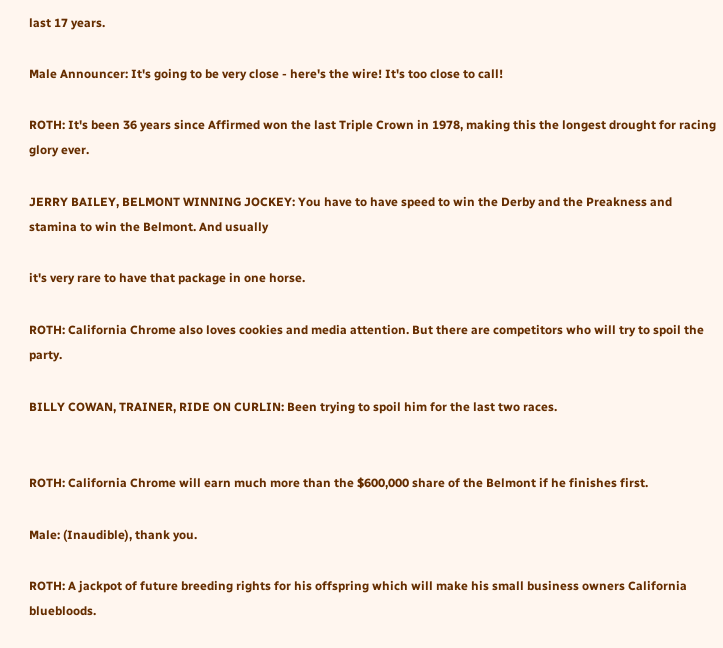last 17 years.

Male Announcer: It's going to be very close - here's the wire! It's too close to call!

ROTH: It's been 36 years since Affirmed won the last Triple Crown in 1978, making this the longest drought for racing glory ever.

JERRY BAILEY, BELMONT WINNING JOCKEY: You have to have speed to win the Derby and the Preakness and stamina to win the Belmont. And usually

it's very rare to have that package in one horse.

ROTH: California Chrome also loves cookies and media attention. But there are competitors who will try to spoil the party.

BILLY COWAN, TRAINER, RIDE ON CURLIN: Been trying to spoil him for the last two races.


ROTH: California Chrome will earn much more than the $600,000 share of the Belmont if he finishes first.

Male: (Inaudible), thank you.

ROTH: A jackpot of future breeding rights for his offspring which will make his small business owners California bluebloods.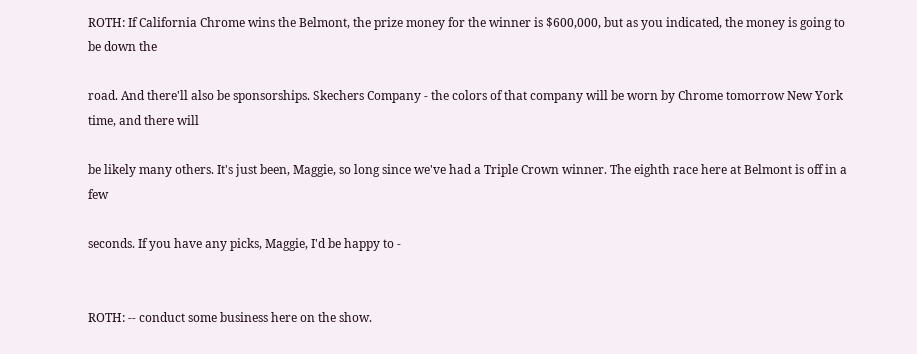ROTH: If California Chrome wins the Belmont, the prize money for the winner is $600,000, but as you indicated, the money is going to be down the

road. And there'll also be sponsorships. Skechers Company - the colors of that company will be worn by Chrome tomorrow New York time, and there will

be likely many others. It's just been, Maggie, so long since we've had a Triple Crown winner. The eighth race here at Belmont is off in a few

seconds. If you have any picks, Maggie, I'd be happy to -


ROTH: -- conduct some business here on the show.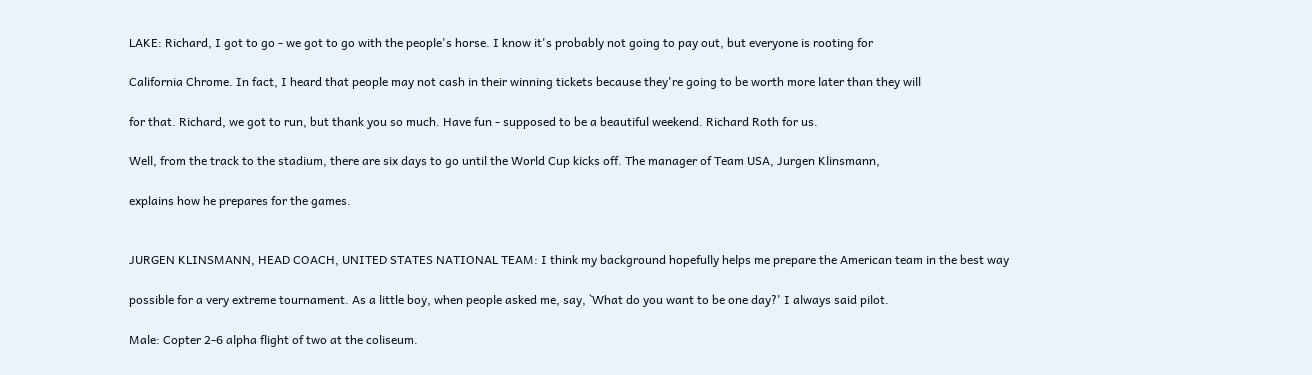LAKE: Richard, I got to go - we got to go with the people's horse. I know it's probably not going to pay out, but everyone is rooting for

California Chrome. In fact, I heard that people may not cash in their winning tickets because they're going to be worth more later than they will

for that. Richard, we got to run, but thank you so much. Have fun - supposed to be a beautiful weekend. Richard Roth for us.

Well, from the track to the stadium, there are six days to go until the World Cup kicks off. The manager of Team USA, Jurgen Klinsmann,

explains how he prepares for the games.


JURGEN KLINSMANN, HEAD COACH, UNITED STATES NATIONAL TEAM: I think my background hopefully helps me prepare the American team in the best way

possible for a very extreme tournament. As a little boy, when people asked me, say, `What do you want to be one day?' I always said pilot.

Male: Copter 2-6 alpha flight of two at the coliseum.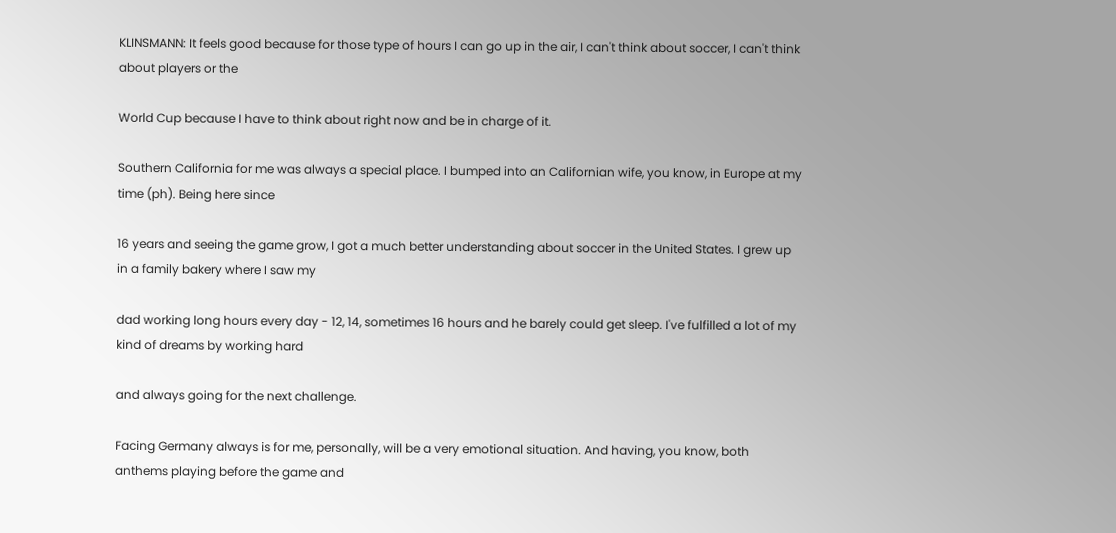KLINSMANN: It feels good because for those type of hours I can go up in the air, I can't think about soccer, I can't think about players or the

World Cup because I have to think about right now and be in charge of it.

Southern California for me was always a special place. I bumped into an Californian wife, you know, in Europe at my time (ph). Being here since

16 years and seeing the game grow, I got a much better understanding about soccer in the United States. I grew up in a family bakery where I saw my

dad working long hours every day - 12, 14, sometimes 16 hours and he barely could get sleep. I've fulfilled a lot of my kind of dreams by working hard

and always going for the next challenge.

Facing Germany always is for me, personally, will be a very emotional situation. And having, you know, both anthems playing before the game and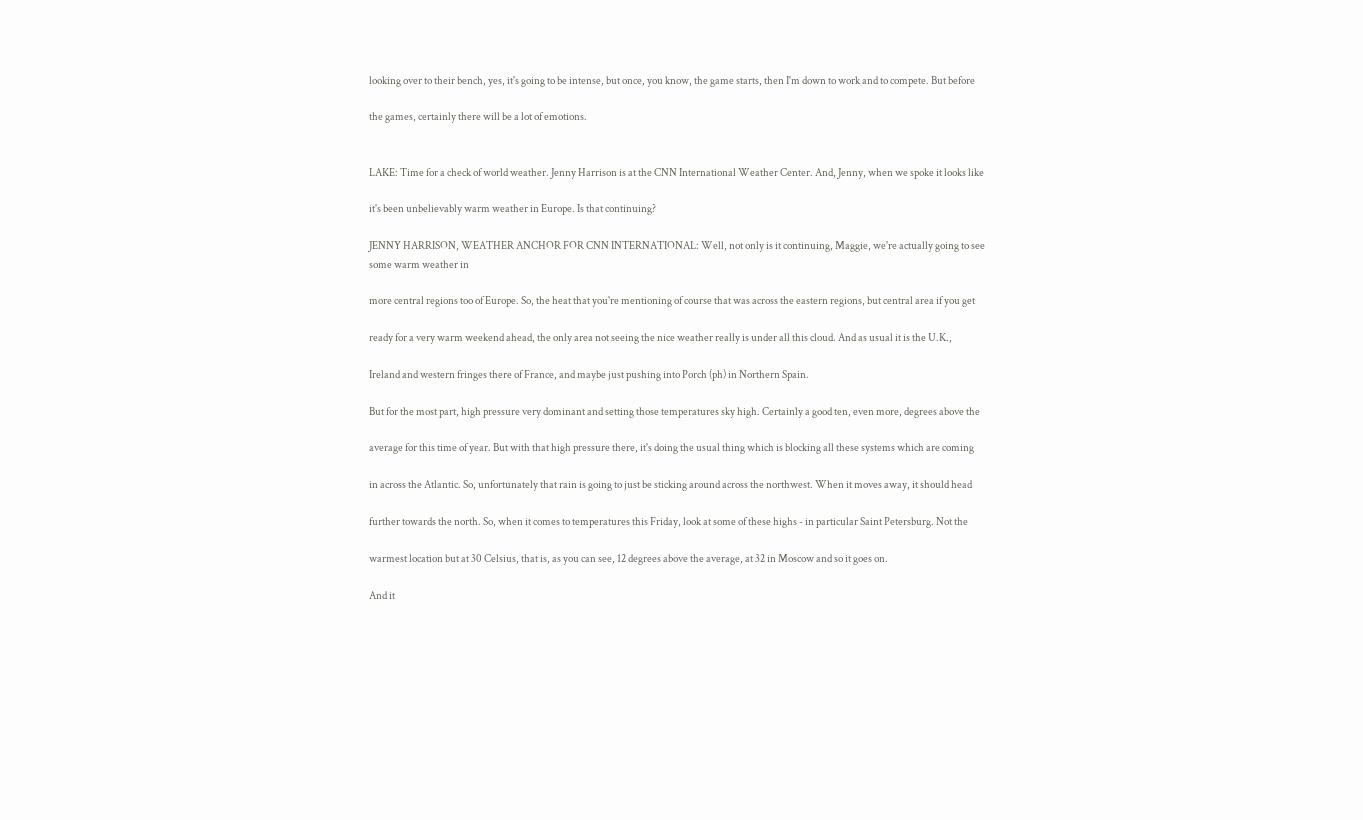looking over to their bench, yes, it's going to be intense, but once, you know, the game starts, then I'm down to work and to compete. But before

the games, certainly there will be a lot of emotions.


LAKE: Time for a check of world weather. Jenny Harrison is at the CNN International Weather Center. And, Jenny, when we spoke it looks like

it's been unbelievably warm weather in Europe. Is that continuing?

JENNY HARRISON, WEATHER ANCHOR FOR CNN INTERNATIONAL: Well, not only is it continuing, Maggie, we're actually going to see some warm weather in

more central regions too of Europe. So, the heat that you're mentioning of course that was across the eastern regions, but central area if you get

ready for a very warm weekend ahead, the only area not seeing the nice weather really is under all this cloud. And as usual it is the U.K.,

Ireland and western fringes there of France, and maybe just pushing into Porch (ph) in Northern Spain.

But for the most part, high pressure very dominant and setting those temperatures sky high. Certainly a good ten, even more, degrees above the

average for this time of year. But with that high pressure there, it's doing the usual thing which is blocking all these systems which are coming

in across the Atlantic. So, unfortunately that rain is going to just be sticking around across the northwest. When it moves away, it should head

further towards the north. So, when it comes to temperatures this Friday, look at some of these highs - in particular Saint Petersburg. Not the

warmest location but at 30 Celsius, that is, as you can see, 12 degrees above the average, at 32 in Moscow and so it goes on.

And it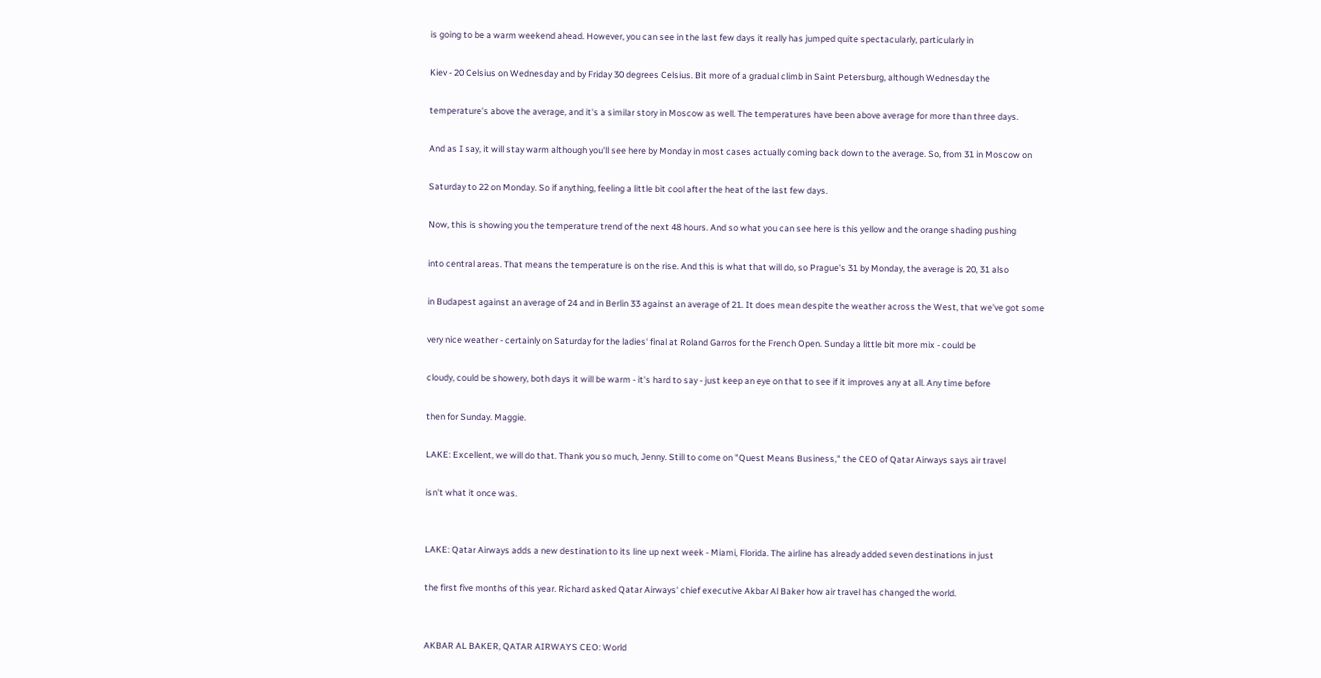is going to be a warm weekend ahead. However, you can see in the last few days it really has jumped quite spectacularly, particularly in

Kiev - 20 Celsius on Wednesday and by Friday 30 degrees Celsius. Bit more of a gradual climb in Saint Petersburg, although Wednesday the

temperature's above the average, and it's a similar story in Moscow as well. The temperatures have been above average for more than three days.

And as I say, it will stay warm although you'll see here by Monday in most cases actually coming back down to the average. So, from 31 in Moscow on

Saturday to 22 on Monday. So if anything, feeling a little bit cool after the heat of the last few days.

Now, this is showing you the temperature trend of the next 48 hours. And so what you can see here is this yellow and the orange shading pushing

into central areas. That means the temperature is on the rise. And this is what that will do, so Prague's 31 by Monday, the average is 20, 31 also

in Budapest against an average of 24 and in Berlin 33 against an average of 21. It does mean despite the weather across the West, that we've got some

very nice weather - certainly on Saturday for the ladies' final at Roland Garros for the French Open. Sunday a little bit more mix - could be

cloudy, could be showery, both days it will be warm - it's hard to say - just keep an eye on that to see if it improves any at all. Any time before

then for Sunday. Maggie.

LAKE: Excellent, we will do that. Thank you so much, Jenny. Still to come on "Quest Means Business," the CEO of Qatar Airways says air travel

isn't what it once was.


LAKE: Qatar Airways adds a new destination to its line up next week - Miami, Florida. The airline has already added seven destinations in just

the first five months of this year. Richard asked Qatar Airways' chief executive Akbar Al Baker how air travel has changed the world.


AKBAR AL BAKER, QATAR AIRWAYS CEO: World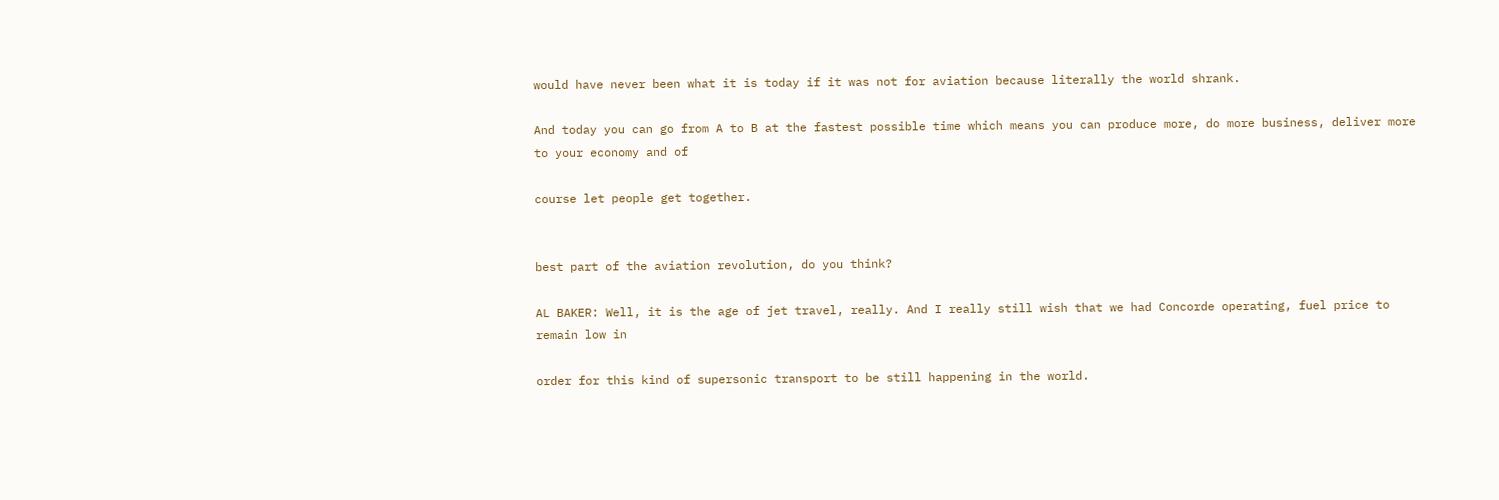would have never been what it is today if it was not for aviation because literally the world shrank.

And today you can go from A to B at the fastest possible time which means you can produce more, do more business, deliver more to your economy and of

course let people get together.


best part of the aviation revolution, do you think?

AL BAKER: Well, it is the age of jet travel, really. And I really still wish that we had Concorde operating, fuel price to remain low in

order for this kind of supersonic transport to be still happening in the world.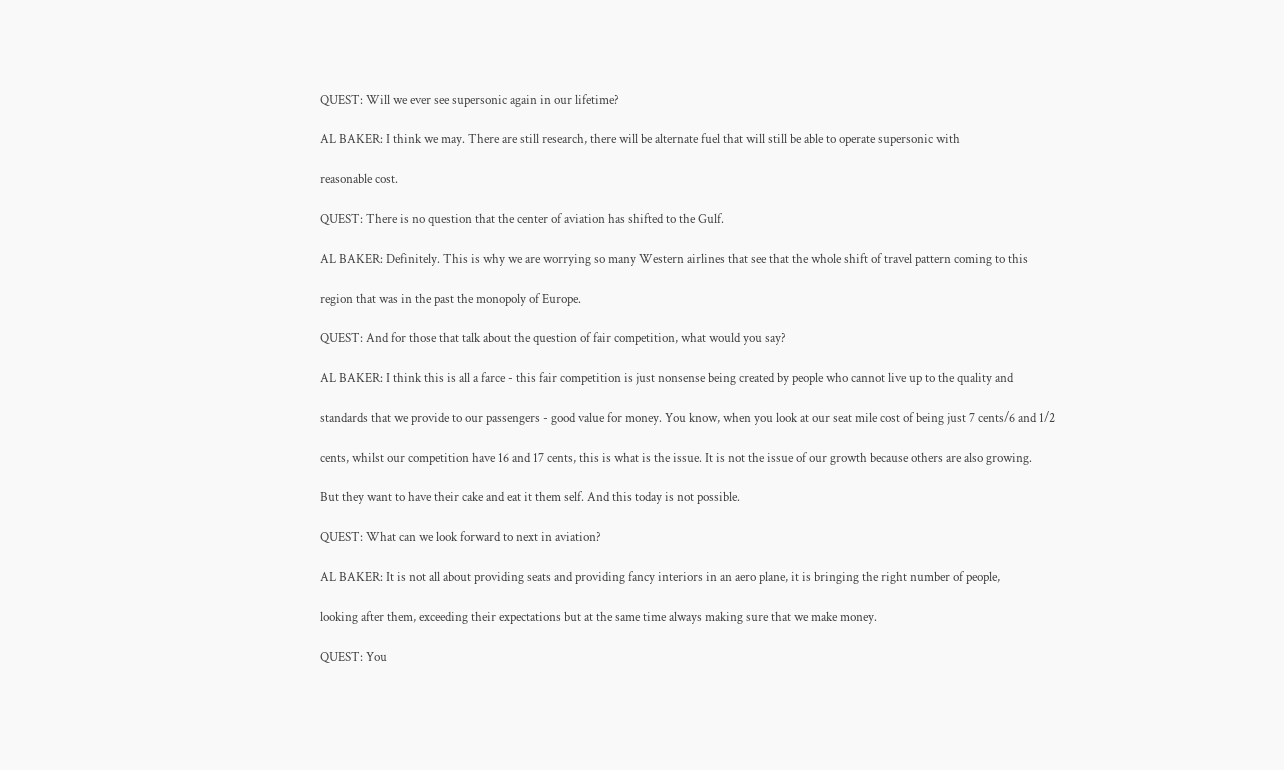QUEST: Will we ever see supersonic again in our lifetime?

AL BAKER: I think we may. There are still research, there will be alternate fuel that will still be able to operate supersonic with

reasonable cost.

QUEST: There is no question that the center of aviation has shifted to the Gulf.

AL BAKER: Definitely. This is why we are worrying so many Western airlines that see that the whole shift of travel pattern coming to this

region that was in the past the monopoly of Europe.

QUEST: And for those that talk about the question of fair competition, what would you say?

AL BAKER: I think this is all a farce - this fair competition is just nonsense being created by people who cannot live up to the quality and

standards that we provide to our passengers - good value for money. You know, when you look at our seat mile cost of being just 7 cents/6 and 1/2

cents, whilst our competition have 16 and 17 cents, this is what is the issue. It is not the issue of our growth because others are also growing.

But they want to have their cake and eat it them self. And this today is not possible.

QUEST: What can we look forward to next in aviation?

AL BAKER: It is not all about providing seats and providing fancy interiors in an aero plane, it is bringing the right number of people,

looking after them, exceeding their expectations but at the same time always making sure that we make money.

QUEST: You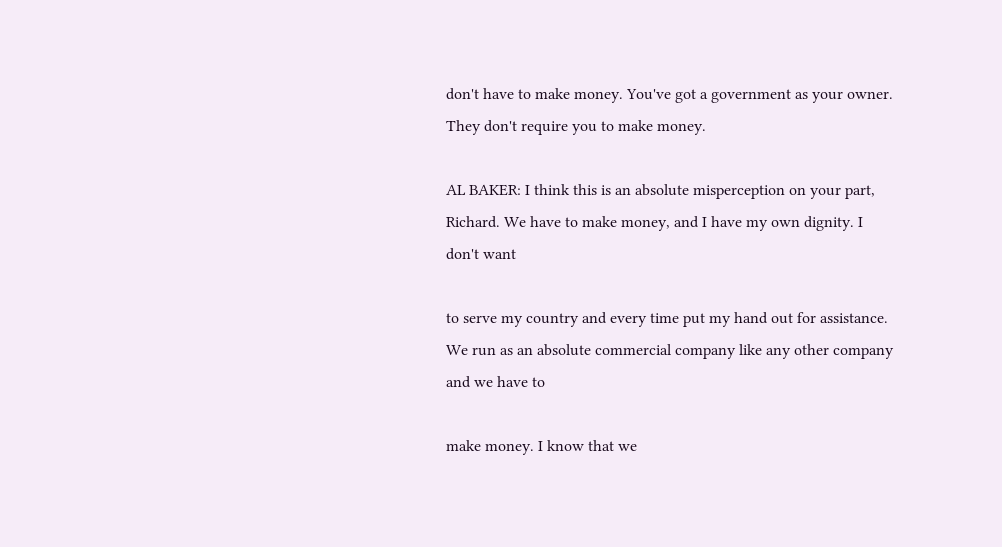don't have to make money. You've got a government as your owner. They don't require you to make money.

AL BAKER: I think this is an absolute misperception on your part, Richard. We have to make money, and I have my own dignity. I don't want

to serve my country and every time put my hand out for assistance. We run as an absolute commercial company like any other company and we have to

make money. I know that we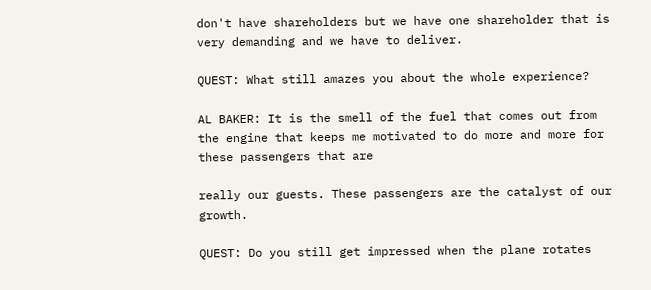don't have shareholders but we have one shareholder that is very demanding and we have to deliver.

QUEST: What still amazes you about the whole experience?

AL BAKER: It is the smell of the fuel that comes out from the engine that keeps me motivated to do more and more for these passengers that are

really our guests. These passengers are the catalyst of our growth.

QUEST: Do you still get impressed when the plane rotates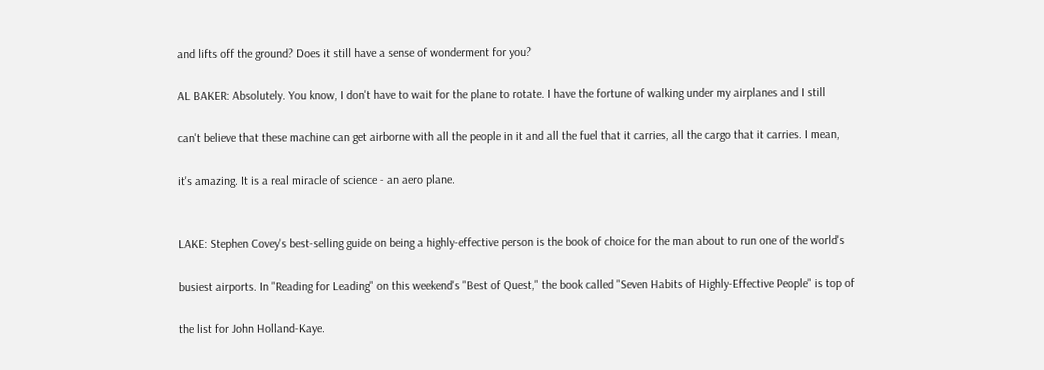and lifts off the ground? Does it still have a sense of wonderment for you?

AL BAKER: Absolutely. You know, I don't have to wait for the plane to rotate. I have the fortune of walking under my airplanes and I still

can't believe that these machine can get airborne with all the people in it and all the fuel that it carries, all the cargo that it carries. I mean,

it's amazing. It is a real miracle of science - an aero plane.


LAKE: Stephen Covey's best-selling guide on being a highly-effective person is the book of choice for the man about to run one of the world's

busiest airports. In "Reading for Leading" on this weekend's "Best of Quest," the book called "Seven Habits of Highly-Effective People" is top of

the list for John Holland-Kaye.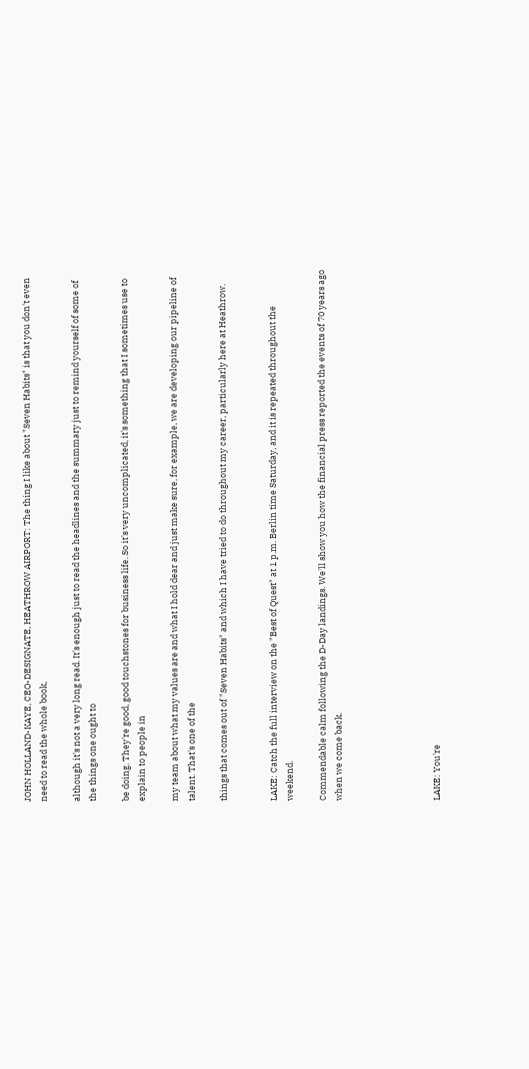JOHN HOLLAND-KAYE, CEO-DESIGNATE, HEATHROW AIRPORT: The thing I like about "Seven Habits" is that you don't even need to read the whole book,

although it's not a very long read. It's enough just to read the headlines and the summary just to remind yourself of some of the things one ought to

be doing. They're good, good touchstones for business life. So it's very uncomplicated, it's something that I sometimes use to explain to people in

my team about what my values are and what I hold dear and just make sure, for example, we are developing our pipeline of talent. That's one of the

things that comes out of "Seven Habits" and which I have tried to do throughout my career, particularly here at Heathrow.


LAKE: Catch the full interview on the "Best of Quest" at 1 p.m. Berlin time Saturday, and it is repeated throughout the weekend.

Commendable calm following the D-Day landings. We'll show you how the financial press reported the events of 70 years ago when we come back.





LAKE: You're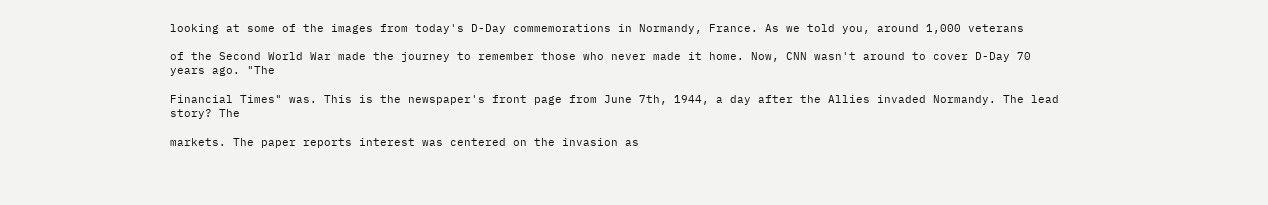looking at some of the images from today's D-Day commemorations in Normandy, France. As we told you, around 1,000 veterans

of the Second World War made the journey to remember those who never made it home. Now, CNN wasn't around to cover D-Day 70 years ago. "The

Financial Times" was. This is the newspaper's front page from June 7th, 1944, a day after the Allies invaded Normandy. The lead story? The

markets. The paper reports interest was centered on the invasion as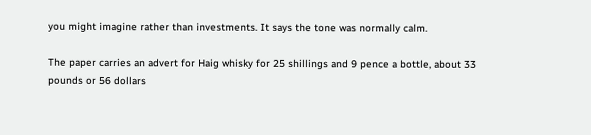you might imagine rather than investments. It says the tone was normally calm.

The paper carries an advert for Haig whisky for 25 shillings and 9 pence a bottle, about 33 pounds or 56 dollars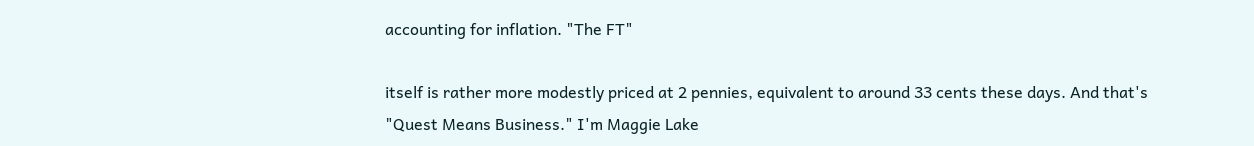accounting for inflation. "The FT"

itself is rather more modestly priced at 2 pennies, equivalent to around 33 cents these days. And that's "Quest Means Business." I'm Maggie Lake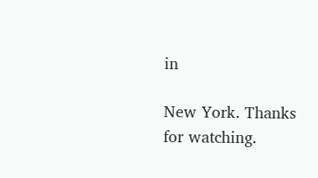in

New York. Thanks for watching.